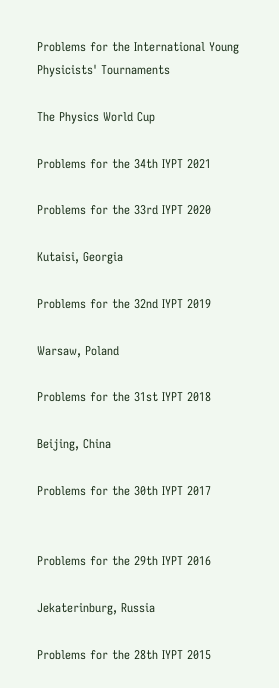Problems for the International Young Physicists' Tournaments

The Physics World Cup

Problems for the 34th IYPT 2021

Problems for the 33rd IYPT 2020

Kutaisi, Georgia

Problems for the 32nd IYPT 2019

Warsaw, Poland

Problems for the 31st IYPT 2018

Beijing, China

Problems for the 30th IYPT 2017


Problems for the 29th IYPT 2016

Jekaterinburg, Russia

Problems for the 28th IYPT 2015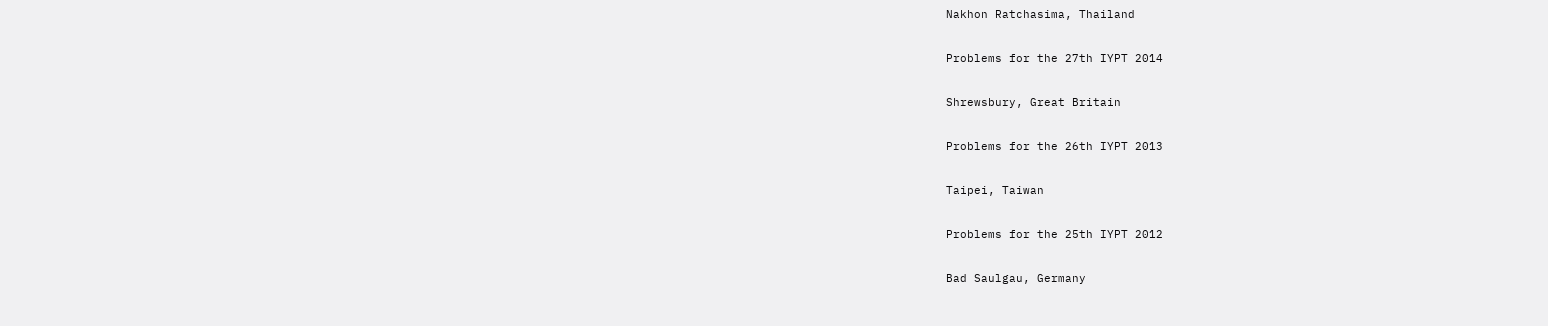Nakhon Ratchasima, Thailand

Problems for the 27th IYPT 2014

Shrewsbury, Great Britain

Problems for the 26th IYPT 2013

Taipei, Taiwan

Problems for the 25th IYPT 2012

Bad Saulgau, Germany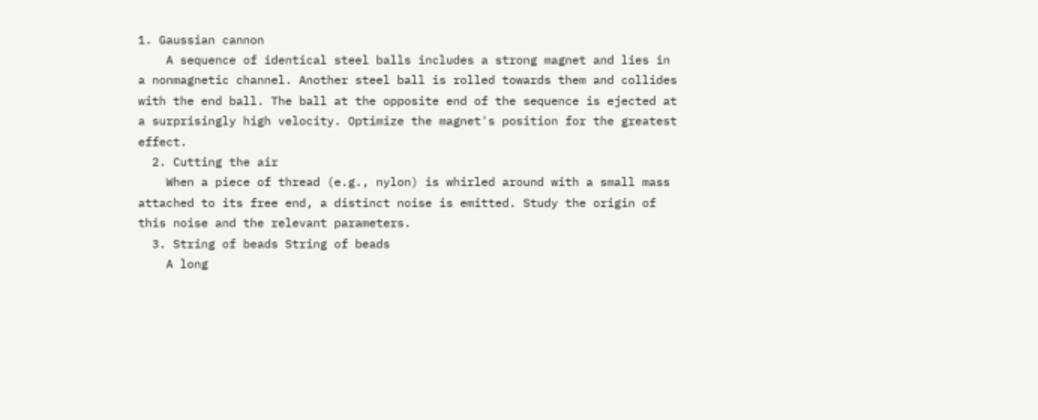1. Gaussian cannon
    A sequence of identical steel balls includes a strong magnet and lies in a nonmagnetic channel. Another steel ball is rolled towards them and collides with the end ball. The ball at the opposite end of the sequence is ejected at a surprisingly high velocity. Optimize the magnet's position for the greatest effect.
  2. Cutting the air
    When a piece of thread (e.g., nylon) is whirled around with a small mass attached to its free end, a distinct noise is emitted. Study the origin of this noise and the relevant parameters.
  3. String of beads String of beads
    A long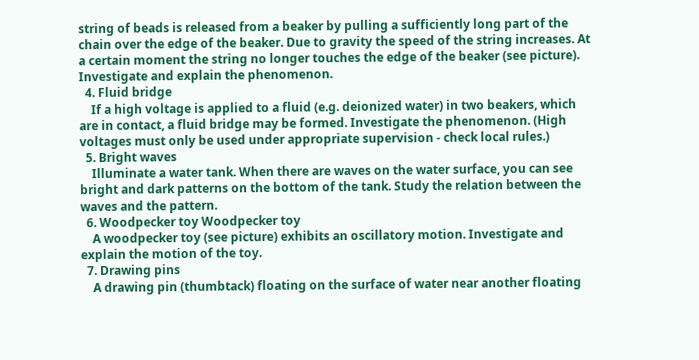string of beads is released from a beaker by pulling a sufficiently long part of the chain over the edge of the beaker. Due to gravity the speed of the string increases. At a certain moment the string no longer touches the edge of the beaker (see picture). Investigate and explain the phenomenon.
  4. Fluid bridge
    If a high voltage is applied to a fluid (e.g. deionized water) in two beakers, which are in contact, a fluid bridge may be formed. Investigate the phenomenon. (High voltages must only be used under appropriate supervision - check local rules.)
  5. Bright waves
    Illuminate a water tank. When there are waves on the water surface, you can see bright and dark patterns on the bottom of the tank. Study the relation between the waves and the pattern.
  6. Woodpecker toy Woodpecker toy
    A woodpecker toy (see picture) exhibits an oscillatory motion. Investigate and explain the motion of the toy.
  7. Drawing pins
    A drawing pin (thumbtack) floating on the surface of water near another floating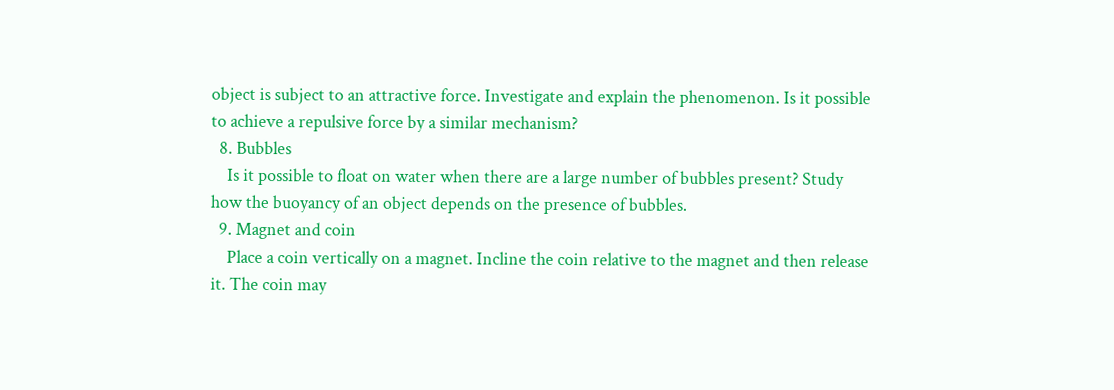object is subject to an attractive force. Investigate and explain the phenomenon. Is it possible to achieve a repulsive force by a similar mechanism?
  8. Bubbles
    Is it possible to float on water when there are a large number of bubbles present? Study how the buoyancy of an object depends on the presence of bubbles.
  9. Magnet and coin
    Place a coin vertically on a magnet. Incline the coin relative to the magnet and then release it. The coin may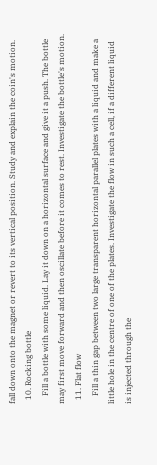fall down onto the magnet or revert to its vertical position. Study and explain the coin's motion.
  10. Rocking bottle
    Fill a bottle with some liquid. Lay it down on a horizontal surface and give it a push. The bottle may first move forward and then oscillate before it comes to rest. Investigate the bottle's motion.
  11. Flat flow
    Fill a thin gap between two large transparent horizontal parallel plates with a liquid and make a little hole in the centre of one of the plates. Investigate the flow in such a cell, if a different liquid is injected through the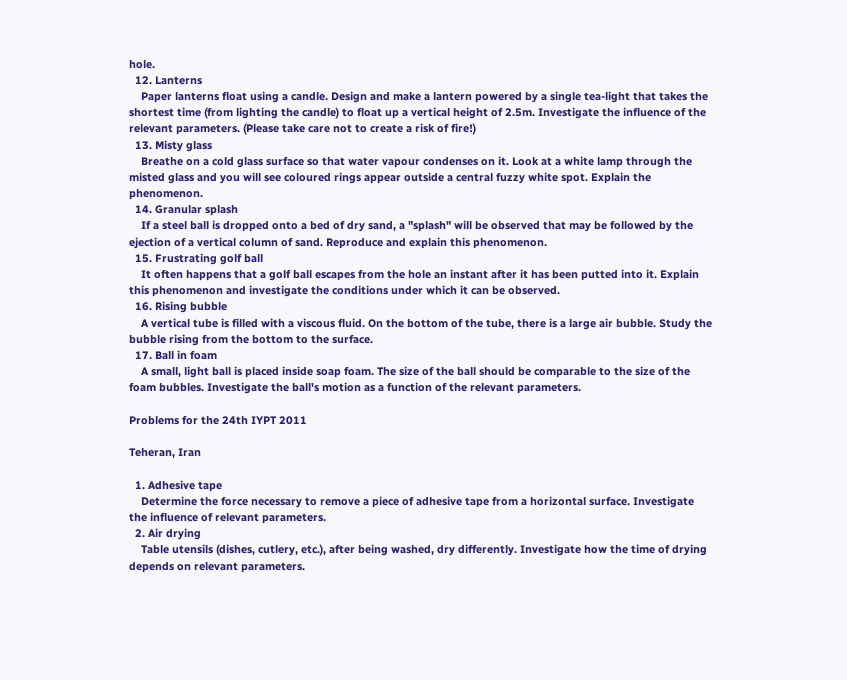hole.
  12. Lanterns
    Paper lanterns float using a candle. Design and make a lantern powered by a single tea-light that takes the shortest time (from lighting the candle) to float up a vertical height of 2.5m. Investigate the influence of the relevant parameters. (Please take care not to create a risk of fire!)
  13. Misty glass
    Breathe on a cold glass surface so that water vapour condenses on it. Look at a white lamp through the misted glass and you will see coloured rings appear outside a central fuzzy white spot. Explain the phenomenon.
  14. Granular splash
    If a steel ball is dropped onto a bed of dry sand, a "splash" will be observed that may be followed by the ejection of a vertical column of sand. Reproduce and explain this phenomenon.
  15. Frustrating golf ball
    It often happens that a golf ball escapes from the hole an instant after it has been putted into it. Explain this phenomenon and investigate the conditions under which it can be observed.
  16. Rising bubble
    A vertical tube is filled with a viscous fluid. On the bottom of the tube, there is a large air bubble. Study the bubble rising from the bottom to the surface.
  17. Ball in foam
    A small, light ball is placed inside soap foam. The size of the ball should be comparable to the size of the foam bubbles. Investigate the ball's motion as a function of the relevant parameters.

Problems for the 24th IYPT 2011

Teheran, Iran

  1. Adhesive tape
    Determine the force necessary to remove a piece of adhesive tape from a horizontal surface. Investigate the influence of relevant parameters.
  2. Air drying
    Table utensils (dishes, cutlery, etc.), after being washed, dry differently. Investigate how the time of drying depends on relevant parameters.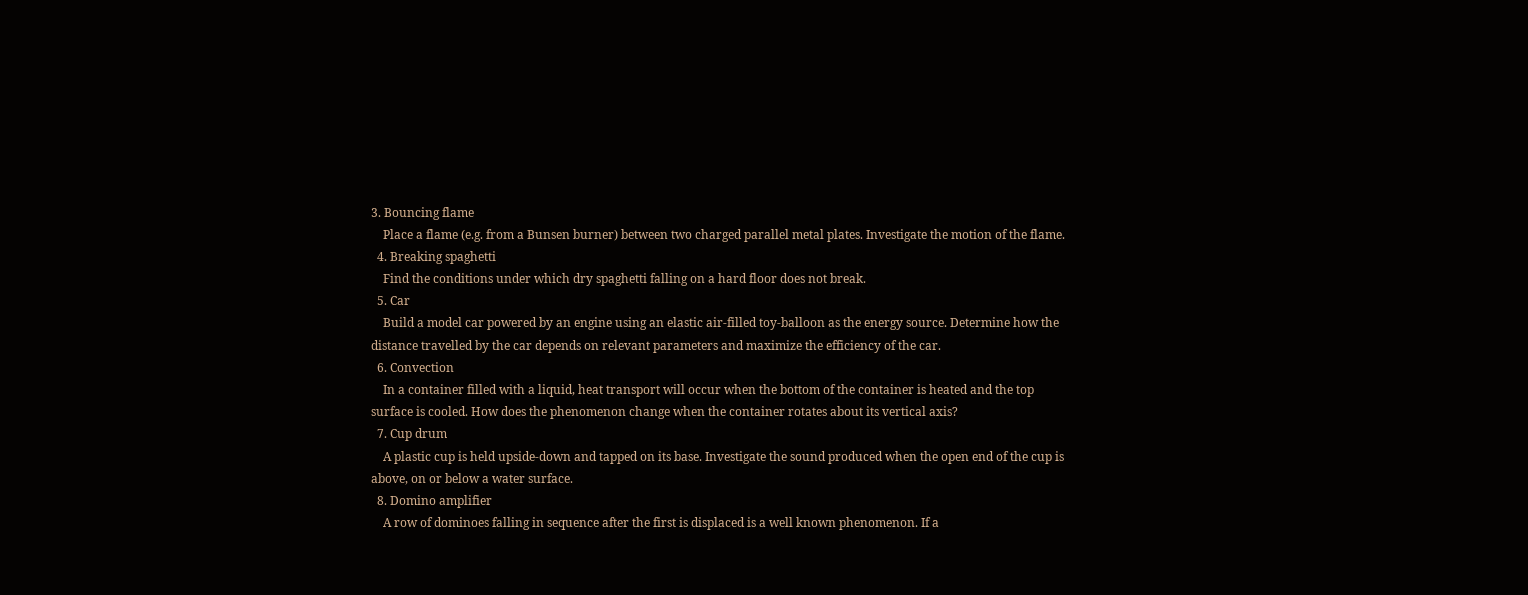3. Bouncing flame
    Place a flame (e.g. from a Bunsen burner) between two charged parallel metal plates. Investigate the motion of the flame.
  4. Breaking spaghetti
    Find the conditions under which dry spaghetti falling on a hard floor does not break.
  5. Car
    Build a model car powered by an engine using an elastic air-filled toy-balloon as the energy source. Determine how the distance travelled by the car depends on relevant parameters and maximize the efficiency of the car.
  6. Convection
    In a container filled with a liquid, heat transport will occur when the bottom of the container is heated and the top surface is cooled. How does the phenomenon change when the container rotates about its vertical axis?
  7. Cup drum
    A plastic cup is held upside-down and tapped on its base. Investigate the sound produced when the open end of the cup is above, on or below a water surface.
  8. Domino amplifier
    A row of dominoes falling in sequence after the first is displaced is a well known phenomenon. If a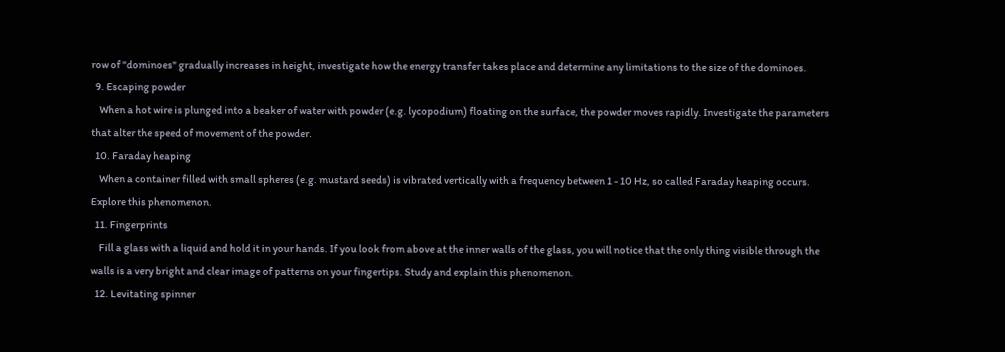row of "dominoes" gradually increases in height, investigate how the energy transfer takes place and determine any limitations to the size of the dominoes.
  9. Escaping powder
    When a hot wire is plunged into a beaker of water with powder (e.g. lycopodium) floating on the surface, the powder moves rapidly. Investigate the parameters that alter the speed of movement of the powder.
  10. Faraday heaping
    When a container filled with small spheres (e.g. mustard seeds) is vibrated vertically with a frequency between 1 - 10 Hz, so called Faraday heaping occurs. Explore this phenomenon.
  11. Fingerprints
    Fill a glass with a liquid and hold it in your hands. If you look from above at the inner walls of the glass, you will notice that the only thing visible through the walls is a very bright and clear image of patterns on your fingertips. Study and explain this phenomenon.
  12. Levitating spinner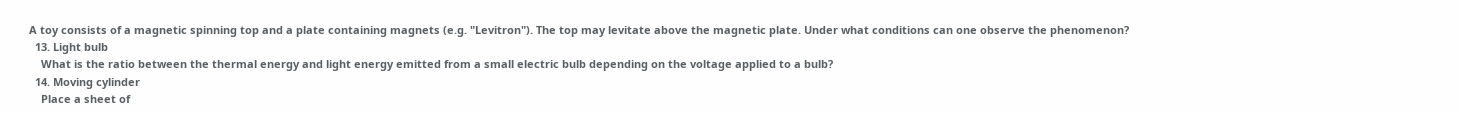A toy consists of a magnetic spinning top and a plate containing magnets (e.g. "Levitron"). The top may levitate above the magnetic plate. Under what conditions can one observe the phenomenon?
  13. Light bulb
    What is the ratio between the thermal energy and light energy emitted from a small electric bulb depending on the voltage applied to a bulb?
  14. Moving cylinder
    Place a sheet of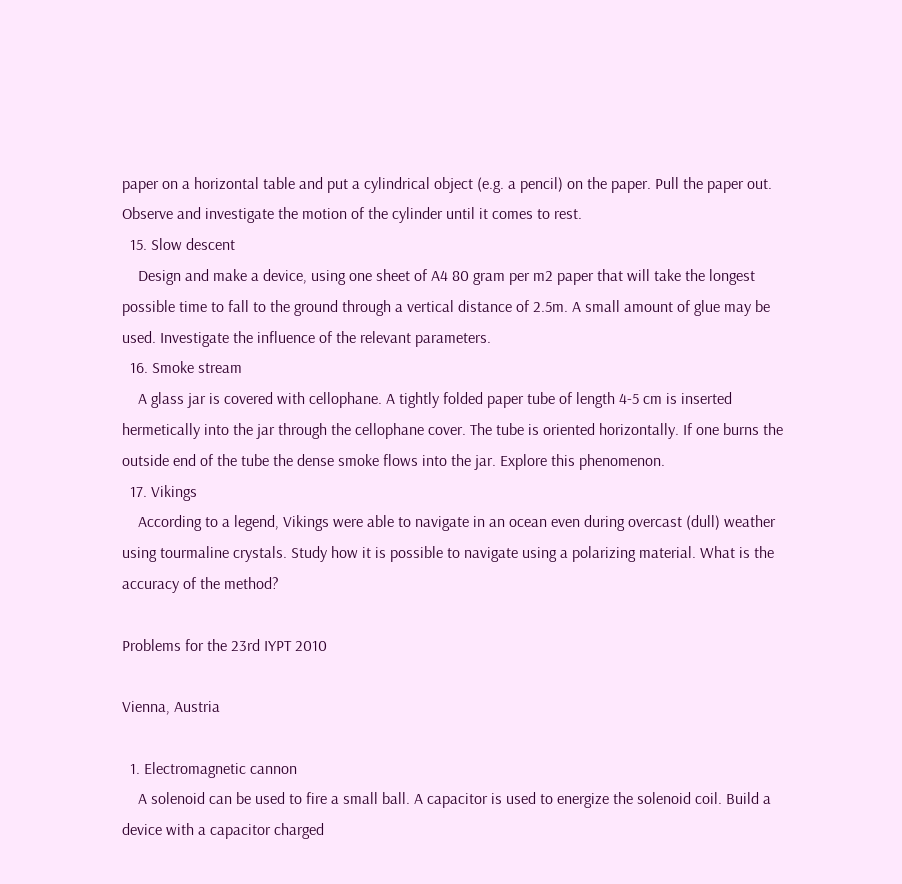paper on a horizontal table and put a cylindrical object (e.g. a pencil) on the paper. Pull the paper out. Observe and investigate the motion of the cylinder until it comes to rest.
  15. Slow descent
    Design and make a device, using one sheet of A4 80 gram per m2 paper that will take the longest possible time to fall to the ground through a vertical distance of 2.5m. A small amount of glue may be used. Investigate the influence of the relevant parameters.
  16. Smoke stream
    A glass jar is covered with cellophane. A tightly folded paper tube of length 4-5 cm is inserted hermetically into the jar through the cellophane cover. The tube is oriented horizontally. If one burns the outside end of the tube the dense smoke flows into the jar. Explore this phenomenon.
  17. Vikings
    According to a legend, Vikings were able to navigate in an ocean even during overcast (dull) weather using tourmaline crystals. Study how it is possible to navigate using a polarizing material. What is the accuracy of the method?

Problems for the 23rd IYPT 2010

Vienna, Austria

  1. Electromagnetic cannon
    A solenoid can be used to fire a small ball. A capacitor is used to energize the solenoid coil. Build a device with a capacitor charged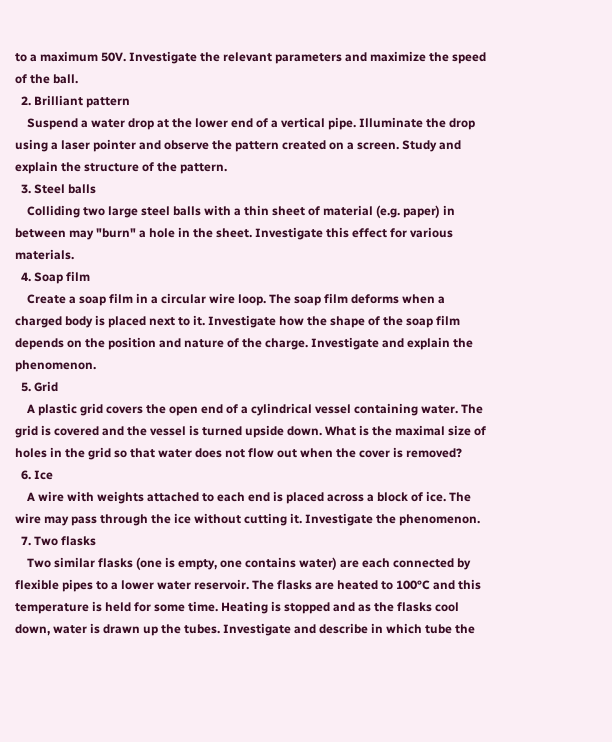to a maximum 50V. Investigate the relevant parameters and maximize the speed of the ball.
  2. Brilliant pattern
    Suspend a water drop at the lower end of a vertical pipe. Illuminate the drop using a laser pointer and observe the pattern created on a screen. Study and explain the structure of the pattern.
  3. Steel balls
    Colliding two large steel balls with a thin sheet of material (e.g. paper) in between may "burn" a hole in the sheet. Investigate this effect for various materials.
  4. Soap film
    Create a soap film in a circular wire loop. The soap film deforms when a charged body is placed next to it. Investigate how the shape of the soap film depends on the position and nature of the charge. Investigate and explain the phenomenon.
  5. Grid
    A plastic grid covers the open end of a cylindrical vessel containing water. The grid is covered and the vessel is turned upside down. What is the maximal size of holes in the grid so that water does not flow out when the cover is removed?
  6. Ice
    A wire with weights attached to each end is placed across a block of ice. The wire may pass through the ice without cutting it. Investigate the phenomenon.
  7. Two flasks
    Two similar flasks (one is empty, one contains water) are each connected by flexible pipes to a lower water reservoir. The flasks are heated to 100°C and this temperature is held for some time. Heating is stopped and as the flasks cool down, water is drawn up the tubes. Investigate and describe in which tube the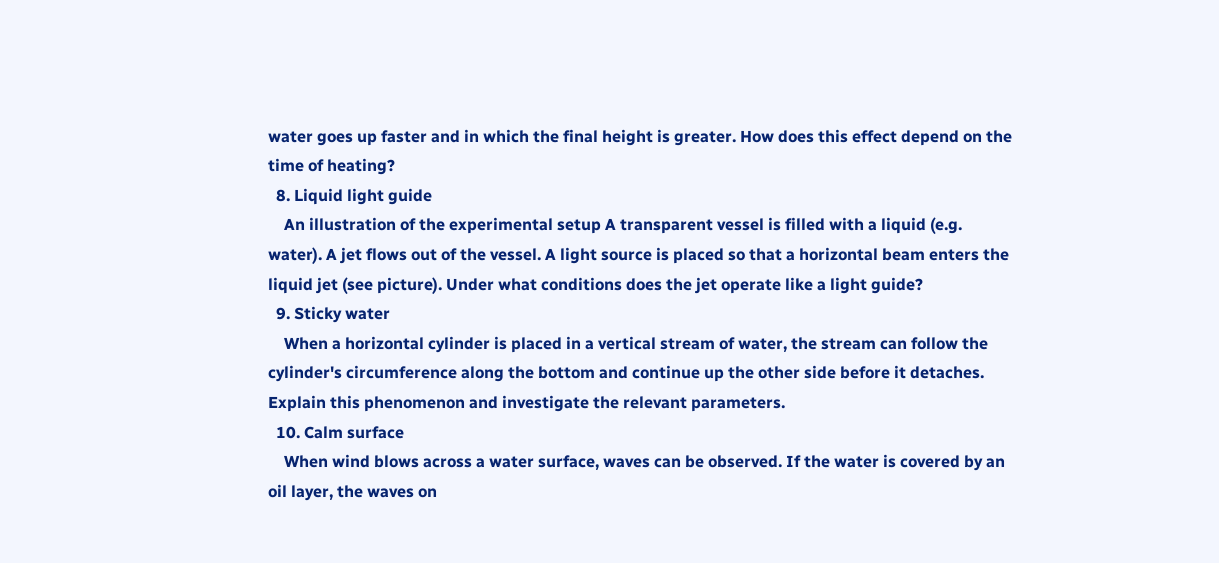water goes up faster and in which the final height is greater. How does this effect depend on the time of heating?
  8. Liquid light guide
    An illustration of the experimental setup A transparent vessel is filled with a liquid (e.g. water). A jet flows out of the vessel. A light source is placed so that a horizontal beam enters the liquid jet (see picture). Under what conditions does the jet operate like a light guide?
  9. Sticky water
    When a horizontal cylinder is placed in a vertical stream of water, the stream can follow the cylinder's circumference along the bottom and continue up the other side before it detaches. Explain this phenomenon and investigate the relevant parameters.
  10. Calm surface
    When wind blows across a water surface, waves can be observed. If the water is covered by an oil layer, the waves on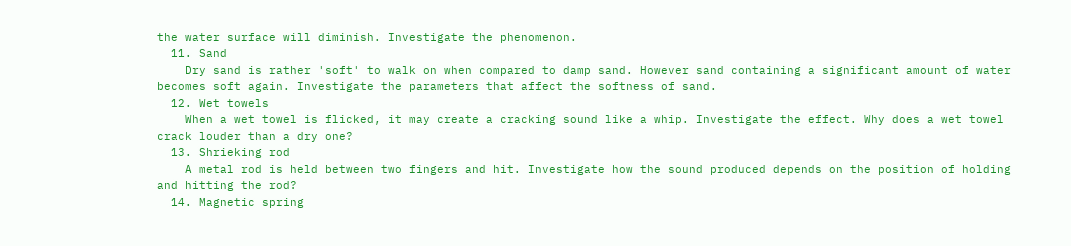the water surface will diminish. Investigate the phenomenon.
  11. Sand
    Dry sand is rather 'soft' to walk on when compared to damp sand. However sand containing a significant amount of water becomes soft again. Investigate the parameters that affect the softness of sand.
  12. Wet towels
    When a wet towel is flicked, it may create a cracking sound like a whip. Investigate the effect. Why does a wet towel crack louder than a dry one?
  13. Shrieking rod
    A metal rod is held between two fingers and hit. Investigate how the sound produced depends on the position of holding and hitting the rod?
  14. Magnetic spring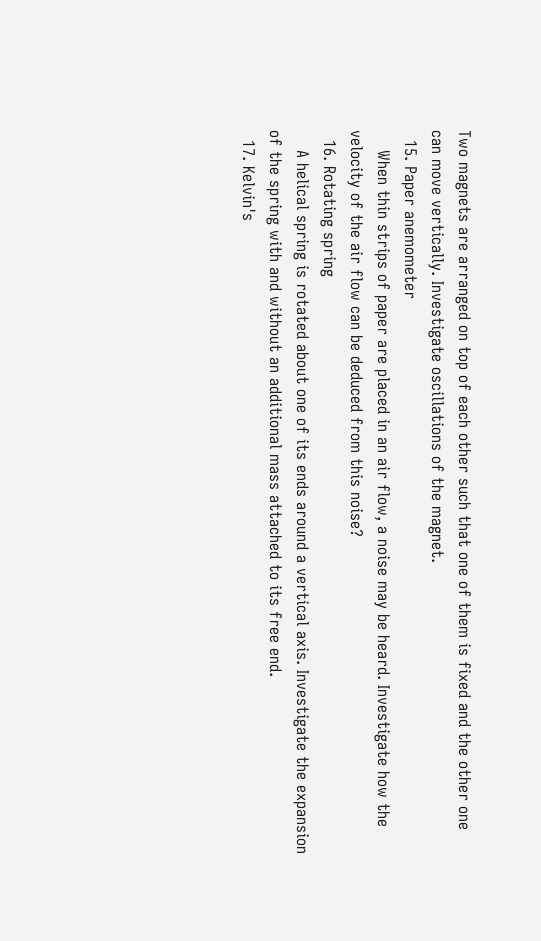Two magnets are arranged on top of each other such that one of them is fixed and the other one can move vertically. Investigate oscillations of the magnet.
  15. Paper anemometer
    When thin strips of paper are placed in an air flow, a noise may be heard. Investigate how the velocity of the air flow can be deduced from this noise?
  16. Rotating spring
    A helical spring is rotated about one of its ends around a vertical axis. Investigate the expansion of the spring with and without an additional mass attached to its free end.
  17. Kelvin's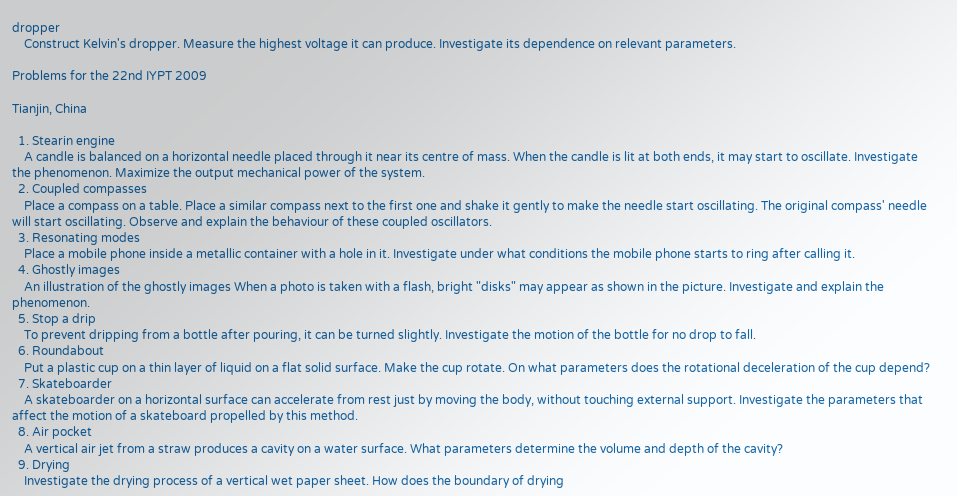dropper
    Construct Kelvin's dropper. Measure the highest voltage it can produce. Investigate its dependence on relevant parameters.

Problems for the 22nd IYPT 2009

Tianjin, China

  1. Stearin engine
    A candle is balanced on a horizontal needle placed through it near its centre of mass. When the candle is lit at both ends, it may start to oscillate. Investigate the phenomenon. Maximize the output mechanical power of the system.
  2. Coupled compasses
    Place a compass on a table. Place a similar compass next to the first one and shake it gently to make the needle start oscillating. The original compass' needle will start oscillating. Observe and explain the behaviour of these coupled oscillators.
  3. Resonating modes
    Place a mobile phone inside a metallic container with a hole in it. Investigate under what conditions the mobile phone starts to ring after calling it.
  4. Ghostly images
    An illustration of the ghostly images When a photo is taken with a flash, bright "disks" may appear as shown in the picture. Investigate and explain the phenomenon.
  5. Stop a drip
    To prevent dripping from a bottle after pouring, it can be turned slightly. Investigate the motion of the bottle for no drop to fall.
  6. Roundabout
    Put a plastic cup on a thin layer of liquid on a flat solid surface. Make the cup rotate. On what parameters does the rotational deceleration of the cup depend?
  7. Skateboarder
    A skateboarder on a horizontal surface can accelerate from rest just by moving the body, without touching external support. Investigate the parameters that affect the motion of a skateboard propelled by this method.
  8. Air pocket
    A vertical air jet from a straw produces a cavity on a water surface. What parameters determine the volume and depth of the cavity?
  9. Drying
    Investigate the drying process of a vertical wet paper sheet. How does the boundary of drying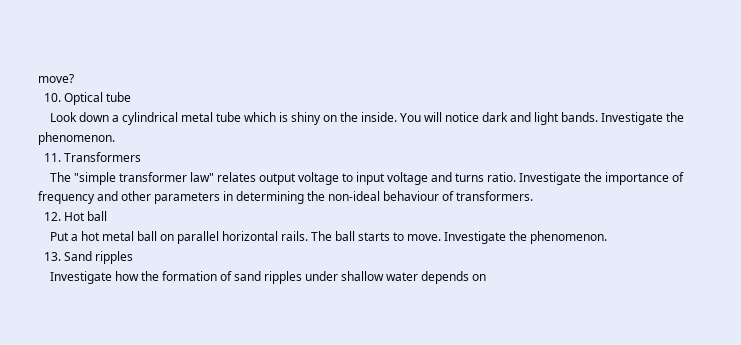move?
  10. Optical tube
    Look down a cylindrical metal tube which is shiny on the inside. You will notice dark and light bands. Investigate the phenomenon.
  11. Transformers
    The "simple transformer law" relates output voltage to input voltage and turns ratio. Investigate the importance of frequency and other parameters in determining the non-ideal behaviour of transformers.
  12. Hot ball
    Put a hot metal ball on parallel horizontal rails. The ball starts to move. Investigate the phenomenon.
  13. Sand ripples
    Investigate how the formation of sand ripples under shallow water depends on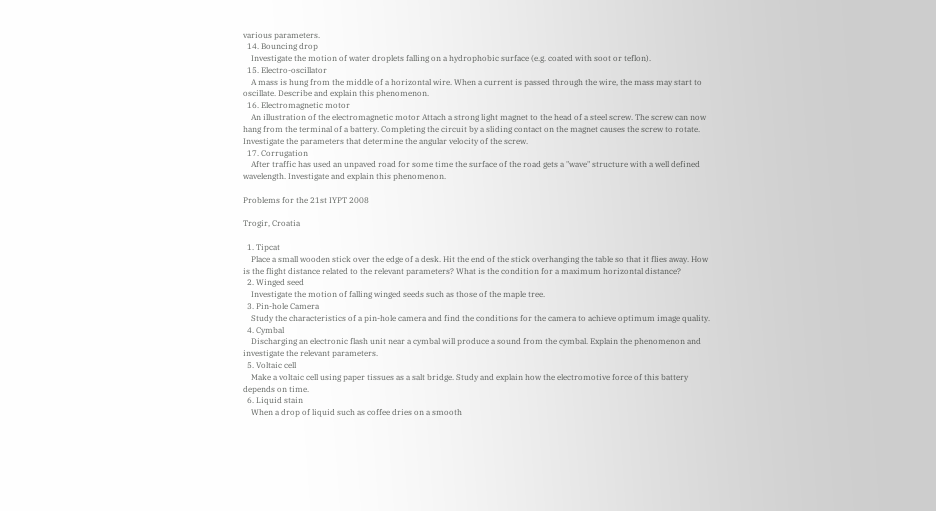various parameters.
  14. Bouncing drop
    Investigate the motion of water droplets falling on a hydrophobic surface (e.g. coated with soot or teflon).
  15. Electro-oscillator
    A mass is hung from the middle of a horizontal wire. When a current is passed through the wire, the mass may start to oscillate. Describe and explain this phenomenon.
  16. Electromagnetic motor
    An illustration of the electromagnetic motor Attach a strong light magnet to the head of a steel screw. The screw can now hang from the terminal of a battery. Completing the circuit by a sliding contact on the magnet causes the screw to rotate. Investigate the parameters that determine the angular velocity of the screw.
  17. Corrugation
    After traffic has used an unpaved road for some time the surface of the road gets a "wave" structure with a well defined wavelength. Investigate and explain this phenomenon.

Problems for the 21st IYPT 2008

Trogir, Croatia

  1. Tipcat
    Place a small wooden stick over the edge of a desk. Hit the end of the stick overhanging the table so that it flies away. How is the flight distance related to the relevant parameters? What is the condition for a maximum horizontal distance?
  2. Winged seed
    Investigate the motion of falling winged seeds such as those of the maple tree.
  3. Pin-hole Camera
    Study the characteristics of a pin-hole camera and find the conditions for the camera to achieve optimum image quality.
  4. Cymbal
    Discharging an electronic flash unit near a cymbal will produce a sound from the cymbal. Explain the phenomenon and investigate the relevant parameters.
  5. Voltaic cell
    Make a voltaic cell using paper tissues as a salt bridge. Study and explain how the electromotive force of this battery depends on time.
  6. Liquid stain
    When a drop of liquid such as coffee dries on a smooth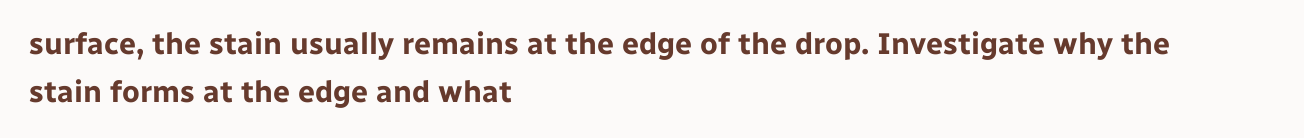surface, the stain usually remains at the edge of the drop. Investigate why the stain forms at the edge and what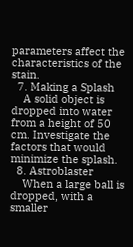parameters affect the characteristics of the stain.
  7. Making a Splash
    A solid object is dropped into water from a height of 50 cm. Investigate the factors that would minimize the splash.
  8. Astroblaster
    When a large ball is dropped, with a smaller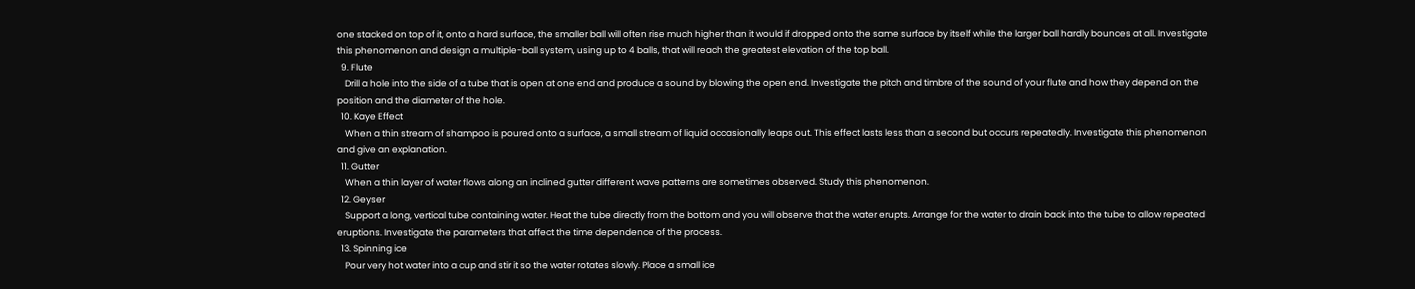one stacked on top of it, onto a hard surface, the smaller ball will often rise much higher than it would if dropped onto the same surface by itself while the larger ball hardly bounces at all. Investigate this phenomenon and design a multiple-ball system, using up to 4 balls, that will reach the greatest elevation of the top ball.
  9. Flute
    Drill a hole into the side of a tube that is open at one end and produce a sound by blowing the open end. Investigate the pitch and timbre of the sound of your flute and how they depend on the position and the diameter of the hole.
  10. Kaye Effect
    When a thin stream of shampoo is poured onto a surface, a small stream of liquid occasionally leaps out. This effect lasts less than a second but occurs repeatedly. Investigate this phenomenon and give an explanation.
  11. Gutter
    When a thin layer of water flows along an inclined gutter different wave patterns are sometimes observed. Study this phenomenon.
  12. Geyser
    Support a long, vertical tube containing water. Heat the tube directly from the bottom and you will observe that the water erupts. Arrange for the water to drain back into the tube to allow repeated eruptions. Investigate the parameters that affect the time dependence of the process.
  13. Spinning ice
    Pour very hot water into a cup and stir it so the water rotates slowly. Place a small ice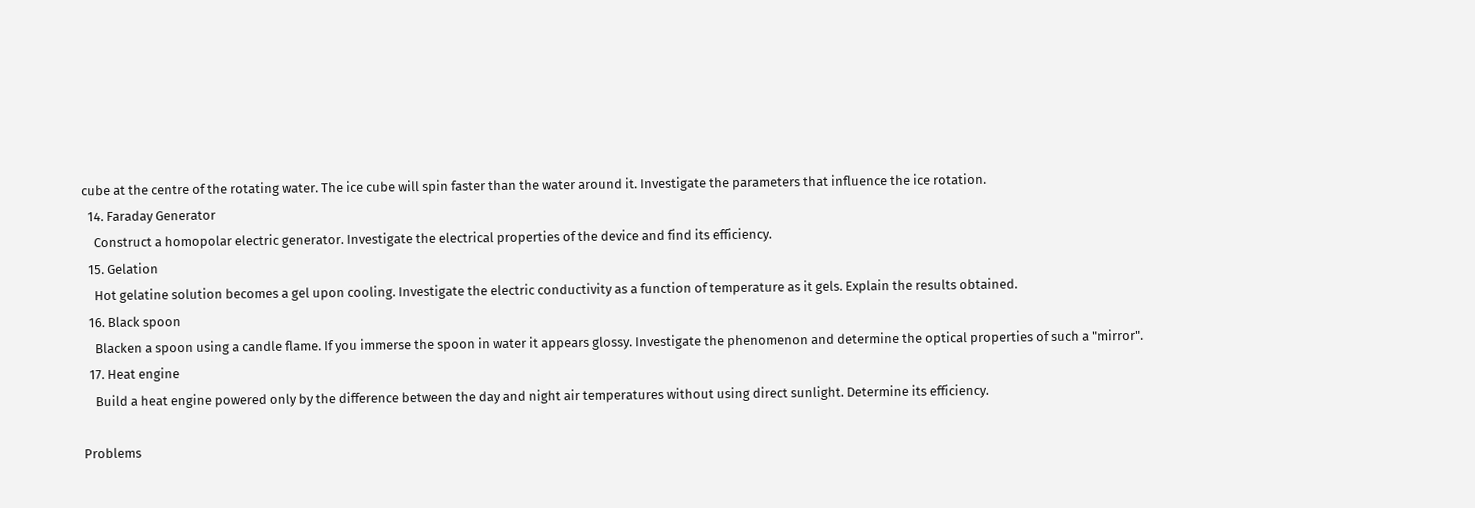cube at the centre of the rotating water. The ice cube will spin faster than the water around it. Investigate the parameters that influence the ice rotation.
  14. Faraday Generator
    Construct a homopolar electric generator. Investigate the electrical properties of the device and find its efficiency.
  15. Gelation
    Hot gelatine solution becomes a gel upon cooling. Investigate the electric conductivity as a function of temperature as it gels. Explain the results obtained.
  16. Black spoon
    Blacken a spoon using a candle flame. If you immerse the spoon in water it appears glossy. Investigate the phenomenon and determine the optical properties of such a "mirror".
  17. Heat engine
    Build a heat engine powered only by the difference between the day and night air temperatures without using direct sunlight. Determine its efficiency.

Problems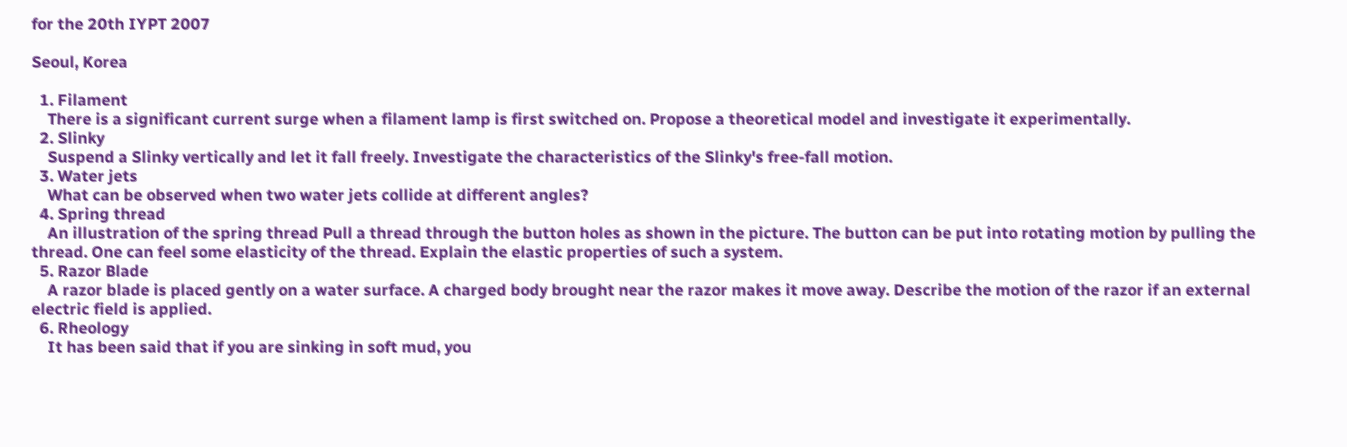for the 20th IYPT 2007

Seoul, Korea

  1. Filament
    There is a significant current surge when a filament lamp is first switched on. Propose a theoretical model and investigate it experimentally.
  2. Slinky
    Suspend a Slinky vertically and let it fall freely. Investigate the characteristics of the Slinky's free-fall motion.
  3. Water jets
    What can be observed when two water jets collide at different angles?
  4. Spring thread
    An illustration of the spring thread Pull a thread through the button holes as shown in the picture. The button can be put into rotating motion by pulling the thread. One can feel some elasticity of the thread. Explain the elastic properties of such a system.
  5. Razor Blade
    A razor blade is placed gently on a water surface. A charged body brought near the razor makes it move away. Describe the motion of the razor if an external electric field is applied.
  6. Rheology
    It has been said that if you are sinking in soft mud, you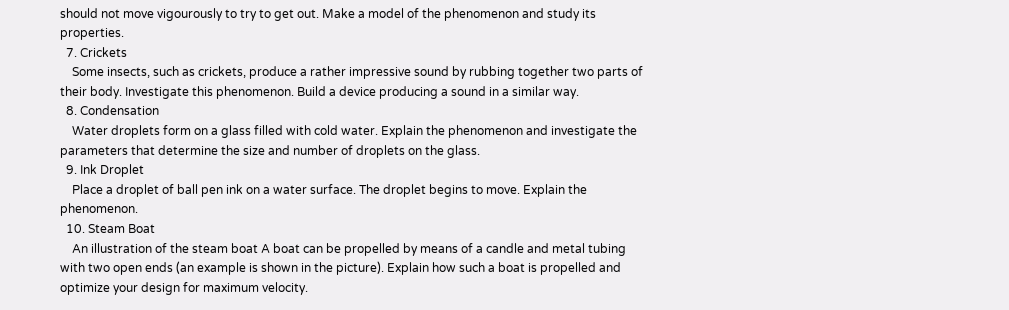should not move vigourously to try to get out. Make a model of the phenomenon and study its properties.
  7. Crickets
    Some insects, such as crickets, produce a rather impressive sound by rubbing together two parts of their body. Investigate this phenomenon. Build a device producing a sound in a similar way.
  8. Condensation
    Water droplets form on a glass filled with cold water. Explain the phenomenon and investigate the parameters that determine the size and number of droplets on the glass.
  9. Ink Droplet
    Place a droplet of ball pen ink on a water surface. The droplet begins to move. Explain the phenomenon.
  10. Steam Boat
    An illustration of the steam boat A boat can be propelled by means of a candle and metal tubing with two open ends (an example is shown in the picture). Explain how such a boat is propelled and optimize your design for maximum velocity.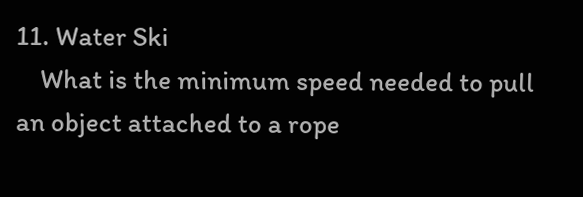11. Water Ski
    What is the minimum speed needed to pull an object attached to a rope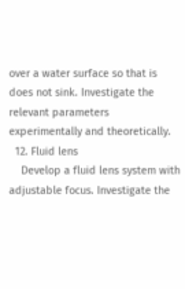over a water surface so that is does not sink. Investigate the relevant parameters experimentally and theoretically.
  12. Fluid lens
    Develop a fluid lens system with adjustable focus. Investigate the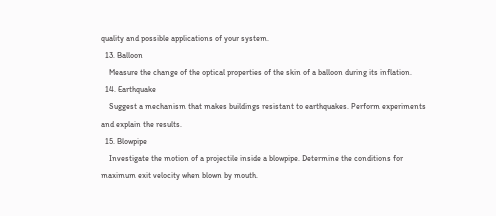quality and possible applications of your system.
  13. Balloon
    Measure the change of the optical properties of the skin of a balloon during its inflation.
  14. Earthquake
    Suggest a mechanism that makes buildings resistant to earthquakes. Perform experiments and explain the results.
  15. Blowpipe
    Investigate the motion of a projectile inside a blowpipe. Determine the conditions for maximum exit velocity when blown by mouth.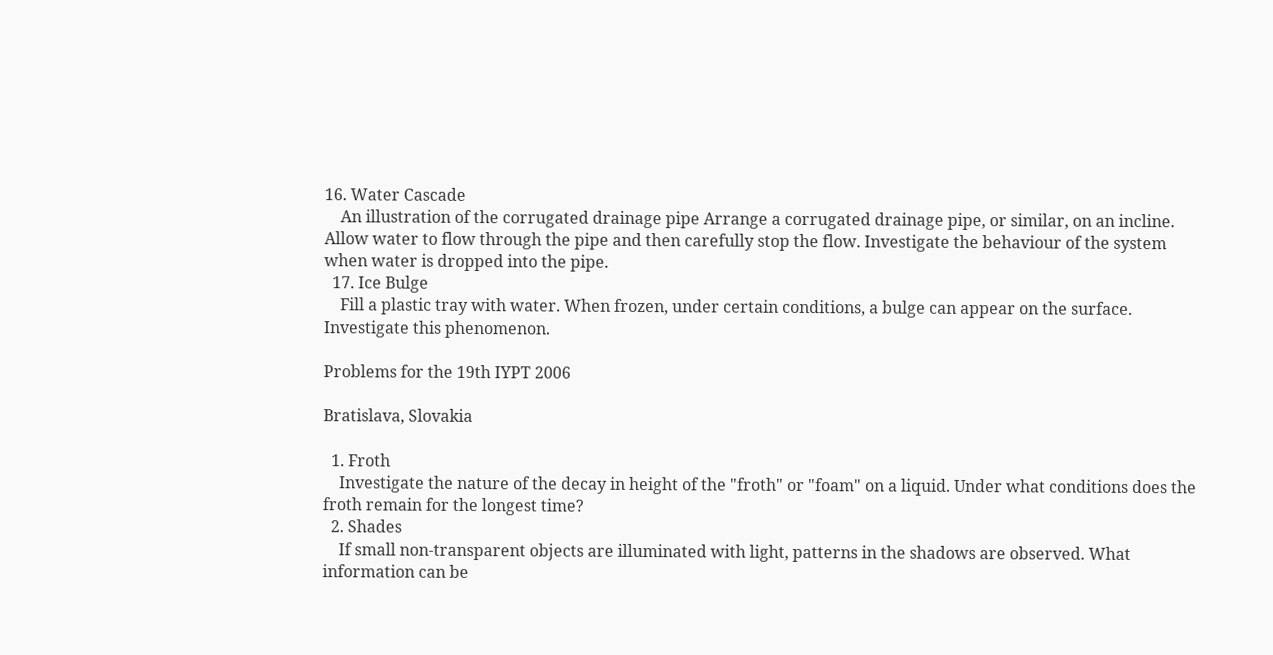16. Water Cascade
    An illustration of the corrugated drainage pipe Arrange a corrugated drainage pipe, or similar, on an incline. Allow water to flow through the pipe and then carefully stop the flow. Investigate the behaviour of the system when water is dropped into the pipe.
  17. Ice Bulge
    Fill a plastic tray with water. When frozen, under certain conditions, a bulge can appear on the surface. Investigate this phenomenon.

Problems for the 19th IYPT 2006

Bratislava, Slovakia

  1. Froth
    Investigate the nature of the decay in height of the "froth" or "foam" on a liquid. Under what conditions does the froth remain for the longest time?
  2. Shades
    If small non-transparent objects are illuminated with light, patterns in the shadows are observed. What information can be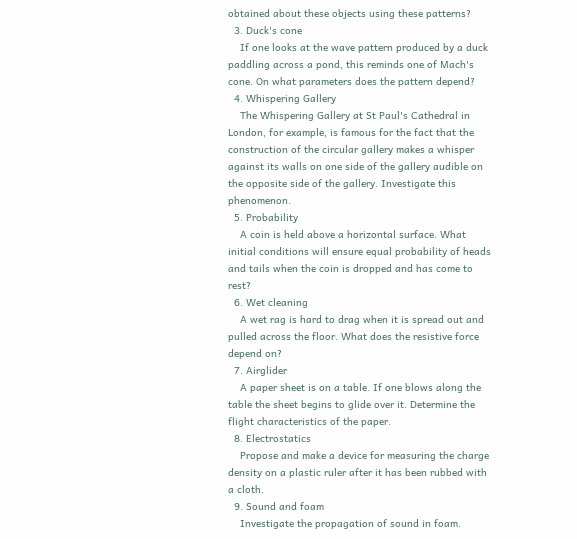obtained about these objects using these patterns?
  3. Duck's cone
    If one looks at the wave pattern produced by a duck paddling across a pond, this reminds one of Mach's cone. On what parameters does the pattern depend?
  4. Whispering Gallery
    The Whispering Gallery at St Paul's Cathedral in London, for example, is famous for the fact that the construction of the circular gallery makes a whisper against its walls on one side of the gallery audible on the opposite side of the gallery. Investigate this phenomenon.
  5. Probability
    A coin is held above a horizontal surface. What initial conditions will ensure equal probability of heads and tails when the coin is dropped and has come to rest?
  6. Wet cleaning
    A wet rag is hard to drag when it is spread out and pulled across the floor. What does the resistive force depend on?
  7. Airglider
    A paper sheet is on a table. If one blows along the table the sheet begins to glide over it. Determine the flight characteristics of the paper.
  8. Electrostatics
    Propose and make a device for measuring the charge density on a plastic ruler after it has been rubbed with a cloth.
  9. Sound and foam
    Investigate the propagation of sound in foam.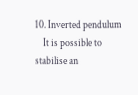10. Inverted pendulum
    It is possible to stabilise an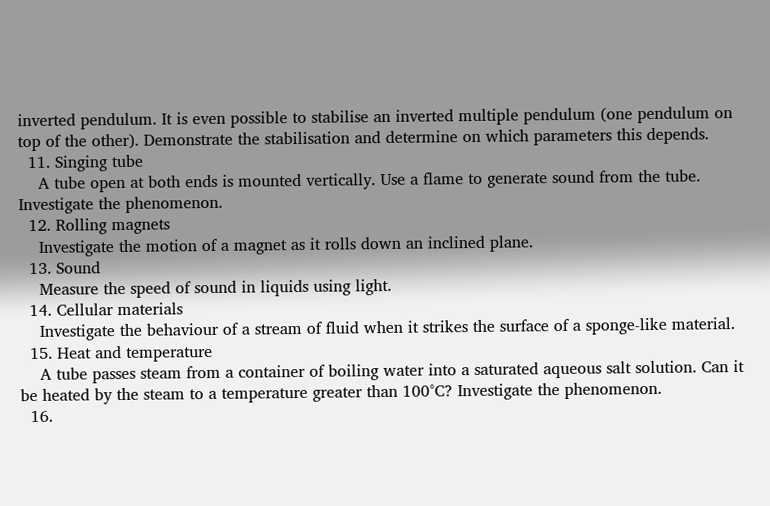inverted pendulum. It is even possible to stabilise an inverted multiple pendulum (one pendulum on top of the other). Demonstrate the stabilisation and determine on which parameters this depends.
  11. Singing tube
    A tube open at both ends is mounted vertically. Use a flame to generate sound from the tube. Investigate the phenomenon.
  12. Rolling magnets
    Investigate the motion of a magnet as it rolls down an inclined plane.
  13. Sound
    Measure the speed of sound in liquids using light.
  14. Cellular materials
    Investigate the behaviour of a stream of fluid when it strikes the surface of a sponge-like material.
  15. Heat and temperature
    A tube passes steam from a container of boiling water into a saturated aqueous salt solution. Can it be heated by the steam to a temperature greater than 100°C? Investigate the phenomenon.
  16.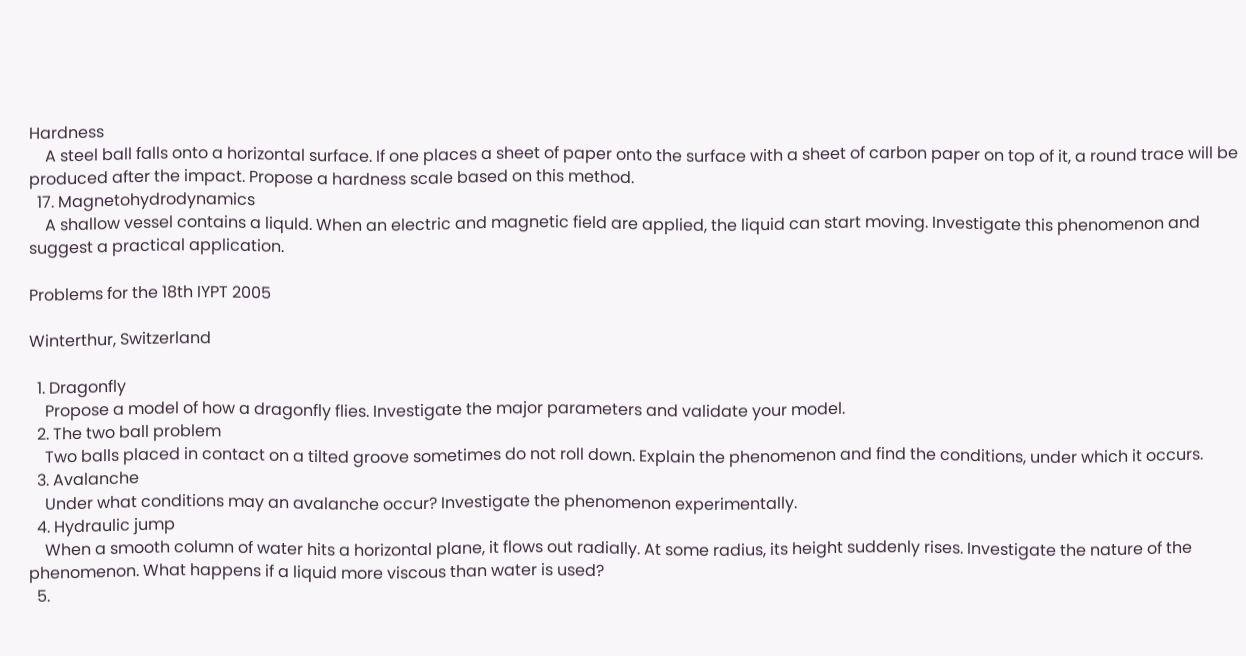Hardness
    A steel ball falls onto a horizontal surface. If one places a sheet of paper onto the surface with a sheet of carbon paper on top of it, a round trace will be produced after the impact. Propose a hardness scale based on this method.
  17. Magnetohydrodynamics
    A shallow vessel contains a liquld. When an electric and magnetic field are applied, the liquid can start moving. Investigate this phenomenon and suggest a practical application.

Problems for the 18th IYPT 2005

Winterthur, Switzerland

  1. Dragonfly
    Propose a model of how a dragonfly flies. Investigate the major parameters and validate your model.
  2. The two ball problem
    Two balls placed in contact on a tilted groove sometimes do not roll down. Explain the phenomenon and find the conditions, under which it occurs.
  3. Avalanche
    Under what conditions may an avalanche occur? Investigate the phenomenon experimentally.
  4. Hydraulic jump
    When a smooth column of water hits a horizontal plane, it flows out radially. At some radius, its height suddenly rises. Investigate the nature of the phenomenon. What happens if a liquid more viscous than water is used?
  5.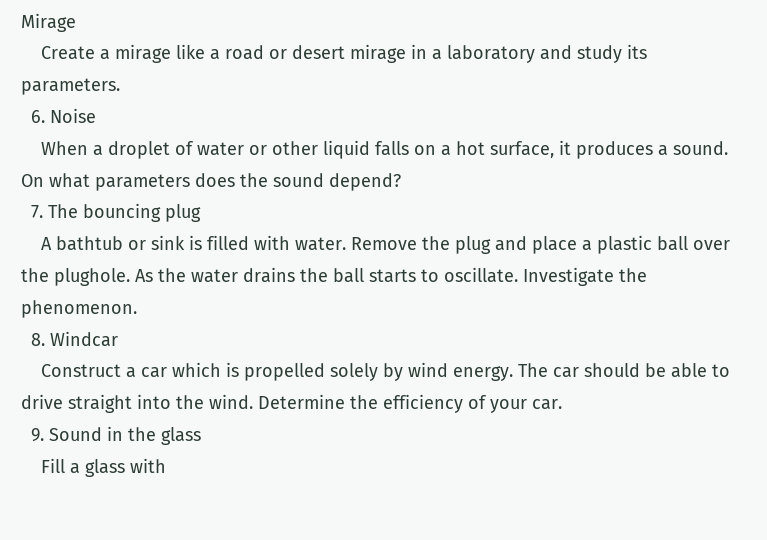Mirage
    Create a mirage like a road or desert mirage in a laboratory and study its parameters.
  6. Noise
    When a droplet of water or other liquid falls on a hot surface, it produces a sound. On what parameters does the sound depend?
  7. The bouncing plug
    A bathtub or sink is filled with water. Remove the plug and place a plastic ball over the plughole. As the water drains the ball starts to oscillate. Investigate the phenomenon.
  8. Windcar
    Construct a car which is propelled solely by wind energy. The car should be able to drive straight into the wind. Determine the efficiency of your car.
  9. Sound in the glass
    Fill a glass with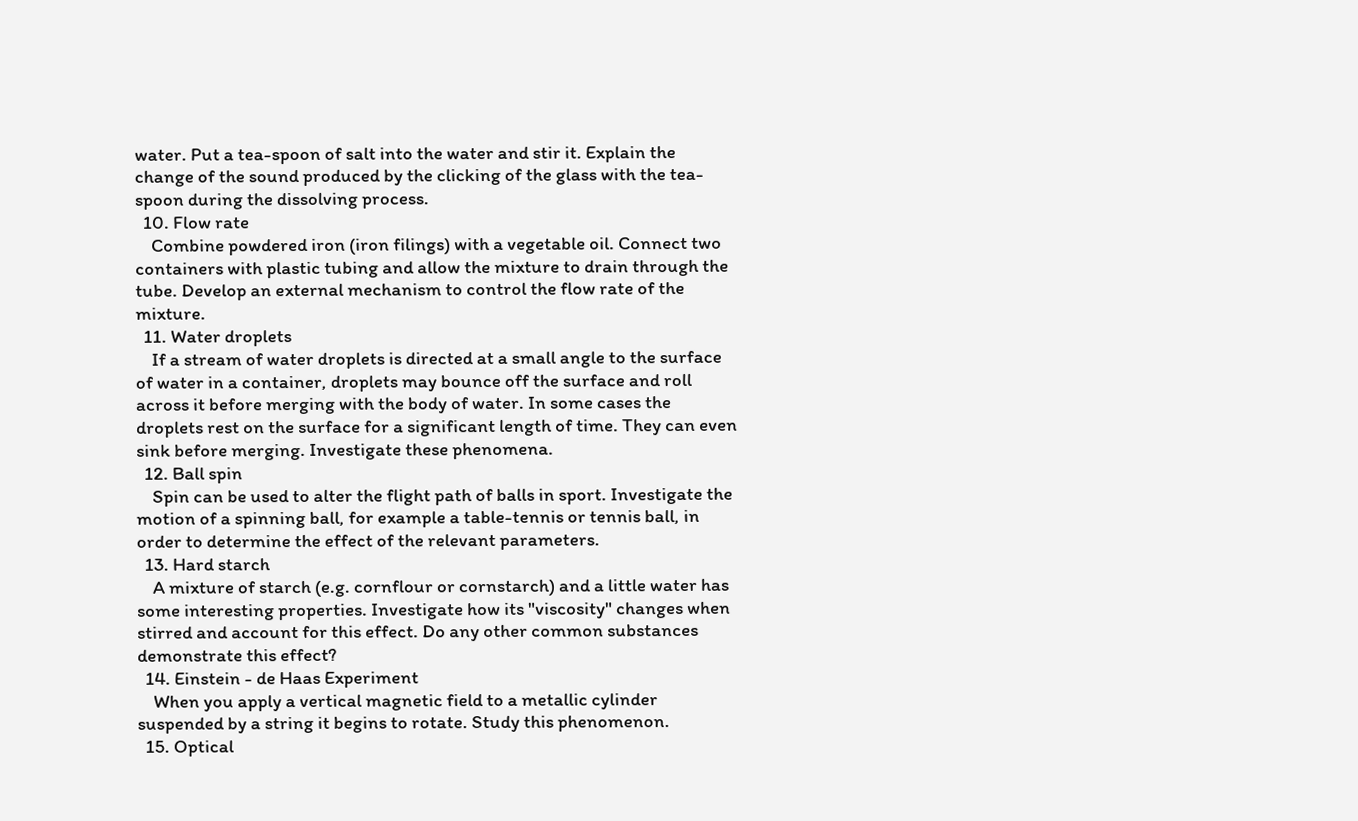water. Put a tea-spoon of salt into the water and stir it. Explain the change of the sound produced by the clicking of the glass with the tea-spoon during the dissolving process.
  10. Flow rate
    Combine powdered iron (iron filings) with a vegetable oil. Connect two containers with plastic tubing and allow the mixture to drain through the tube. Develop an external mechanism to control the flow rate of the mixture.
  11. Water droplets
    If a stream of water droplets is directed at a small angle to the surface of water in a container, droplets may bounce off the surface and roll across it before merging with the body of water. In some cases the droplets rest on the surface for a significant length of time. They can even sink before merging. Investigate these phenomena.
  12. Ball spin
    Spin can be used to alter the flight path of balls in sport. Investigate the motion of a spinning ball, for example a table-tennis or tennis ball, in order to determine the effect of the relevant parameters.
  13. Hard starch
    A mixture of starch (e.g. cornflour or cornstarch) and a little water has some interesting properties. Investigate how its "viscosity" changes when stirred and account for this effect. Do any other common substances demonstrate this effect?
  14. Einstein - de Haas Experiment
    When you apply a vertical magnetic field to a metallic cylinder suspended by a string it begins to rotate. Study this phenomenon.
  15. Optical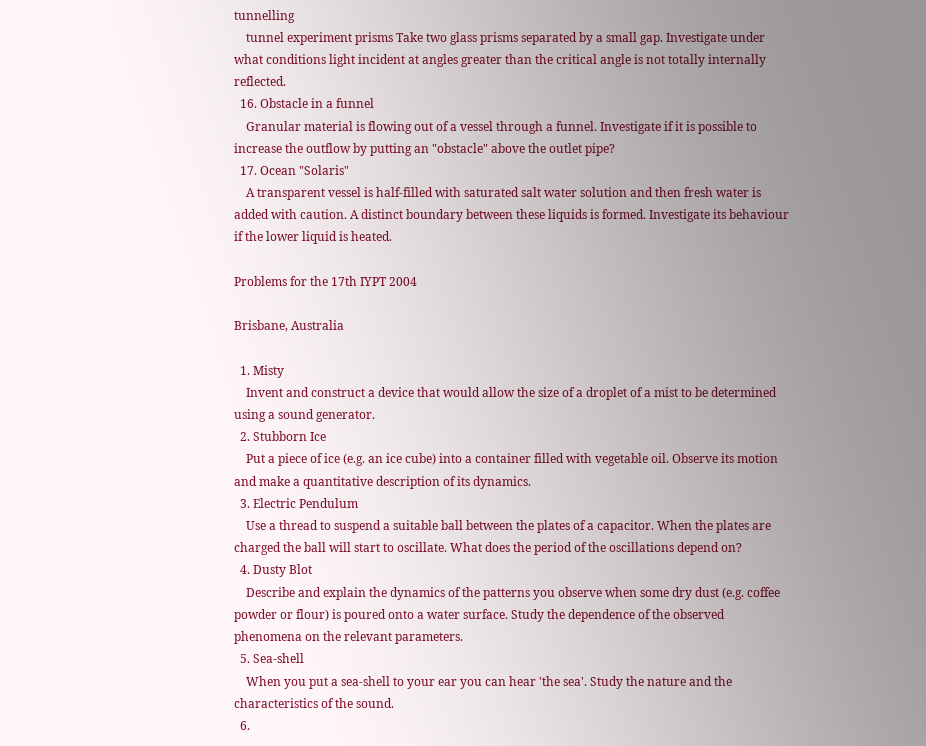tunnelling
    tunnel experiment prisms Take two glass prisms separated by a small gap. Investigate under what conditions light incident at angles greater than the critical angle is not totally internally reflected.
  16. Obstacle in a funnel
    Granular material is flowing out of a vessel through a funnel. Investigate if it is possible to increase the outflow by putting an "obstacle" above the outlet pipe?
  17. Ocean "Solaris"
    A transparent vessel is half-filled with saturated salt water solution and then fresh water is added with caution. A distinct boundary between these liquids is formed. Investigate its behaviour if the lower liquid is heated.

Problems for the 17th IYPT 2004

Brisbane, Australia

  1. Misty
    Invent and construct a device that would allow the size of a droplet of a mist to be determined using a sound generator.
  2. Stubborn Ice
    Put a piece of ice (e.g. an ice cube) into a container filled with vegetable oil. Observe its motion and make a quantitative description of its dynamics.
  3. Electric Pendulum
    Use a thread to suspend a suitable ball between the plates of a capacitor. When the plates are charged the ball will start to oscillate. What does the period of the oscillations depend on?
  4. Dusty Blot
    Describe and explain the dynamics of the patterns you observe when some dry dust (e.g. coffee powder or flour) is poured onto a water surface. Study the dependence of the observed phenomena on the relevant parameters.
  5. Sea-shell
    When you put a sea-shell to your ear you can hear 'the sea'. Study the nature and the characteristics of the sound.
  6.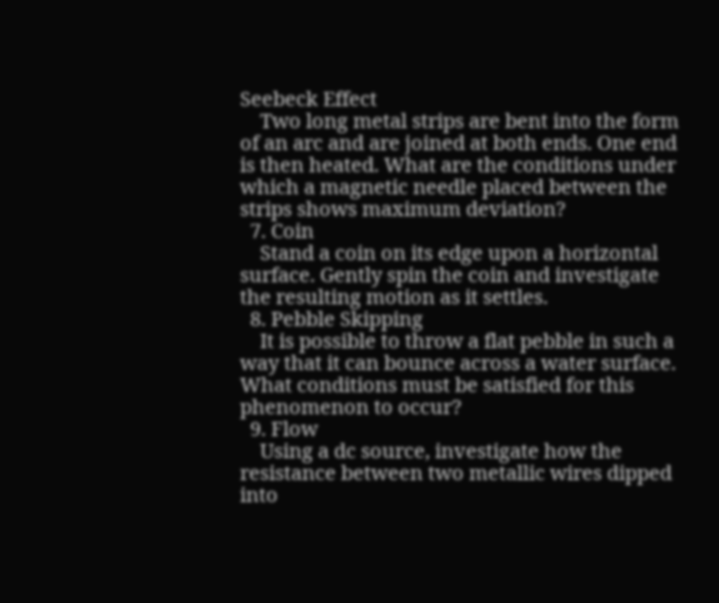Seebeck Effect
    Two long metal strips are bent into the form of an arc and are joined at both ends. One end is then heated. What are the conditions under which a magnetic needle placed between the strips shows maximum deviation?
  7. Coin
    Stand a coin on its edge upon a horizontal surface. Gently spin the coin and investigate the resulting motion as it settles.
  8. Pebble Skipping
    It is possible to throw a flat pebble in such a way that it can bounce across a water surface. What conditions must be satisfied for this phenomenon to occur?
  9. Flow
    Using a dc source, investigate how the resistance between two metallic wires dipped into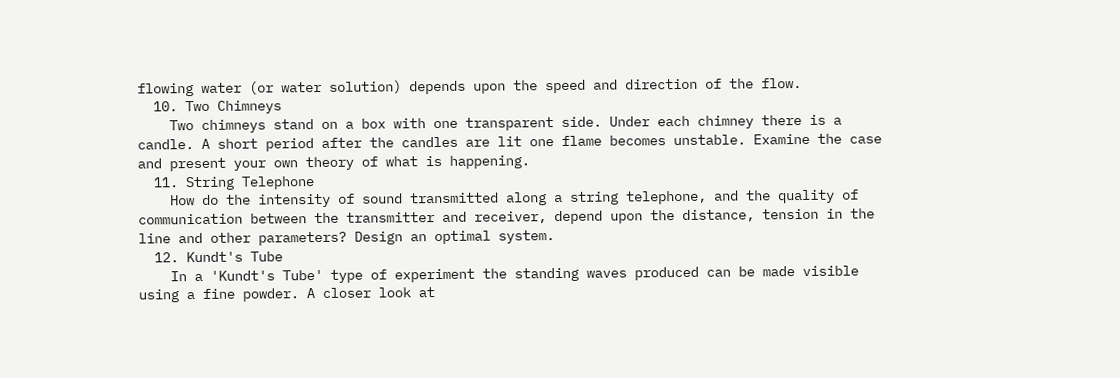flowing water (or water solution) depends upon the speed and direction of the flow.
  10. Two Chimneys
    Two chimneys stand on a box with one transparent side. Under each chimney there is a candle. A short period after the candles are lit one flame becomes unstable. Examine the case and present your own theory of what is happening.
  11. String Telephone
    How do the intensity of sound transmitted along a string telephone, and the quality of communication between the transmitter and receiver, depend upon the distance, tension in the line and other parameters? Design an optimal system.
  12. Kundt's Tube
    In a 'Kundt's Tube' type of experiment the standing waves produced can be made visible using a fine powder. A closer look at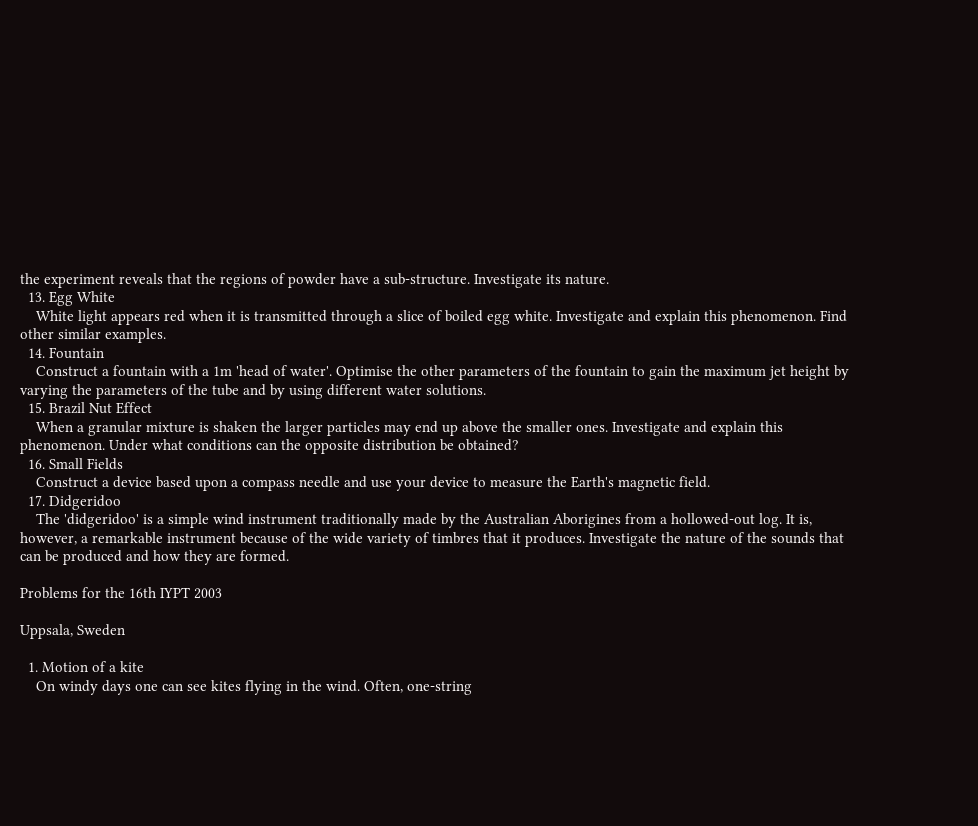the experiment reveals that the regions of powder have a sub-structure. Investigate its nature.
  13. Egg White
    White light appears red when it is transmitted through a slice of boiled egg white. Investigate and explain this phenomenon. Find other similar examples.
  14. Fountain
    Construct a fountain with a 1m 'head of water'. Optimise the other parameters of the fountain to gain the maximum jet height by varying the parameters of the tube and by using different water solutions.
  15. Brazil Nut Effect
    When a granular mixture is shaken the larger particles may end up above the smaller ones. Investigate and explain this phenomenon. Under what conditions can the opposite distribution be obtained?
  16. Small Fields
    Construct a device based upon a compass needle and use your device to measure the Earth's magnetic field.
  17. Didgeridoo
    The 'didgeridoo' is a simple wind instrument traditionally made by the Australian Aborigines from a hollowed-out log. It is, however, a remarkable instrument because of the wide variety of timbres that it produces. Investigate the nature of the sounds that can be produced and how they are formed.

Problems for the 16th IYPT 2003

Uppsala, Sweden

  1. Motion of a kite
    On windy days one can see kites flying in the wind. Often, one-string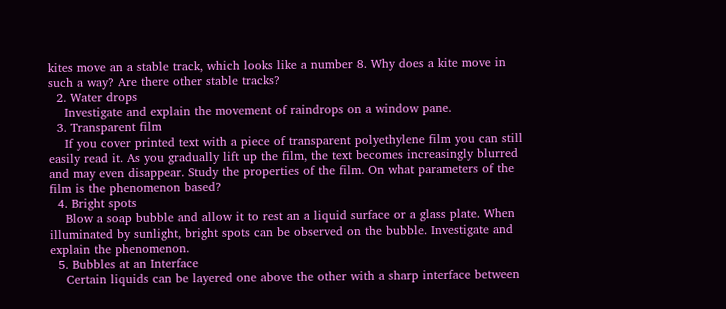kites move an a stable track, which looks like a number 8. Why does a kite move in such a way? Are there other stable tracks?
  2. Water drops
    Investigate and explain the movement of raindrops on a window pane.
  3. Transparent film
    If you cover printed text with a piece of transparent polyethylene film you can still easily read it. As you gradually lift up the film, the text becomes increasingly blurred and may even disappear. Study the properties of the film. On what parameters of the film is the phenomenon based?
  4. Bright spots
    Blow a soap bubble and allow it to rest an a liquid surface or a glass plate. When illuminated by sunlight, bright spots can be observed on the bubble. Investigate and explain the phenomenon.
  5. Bubbles at an Interface
    Certain liquids can be layered one above the other with a sharp interface between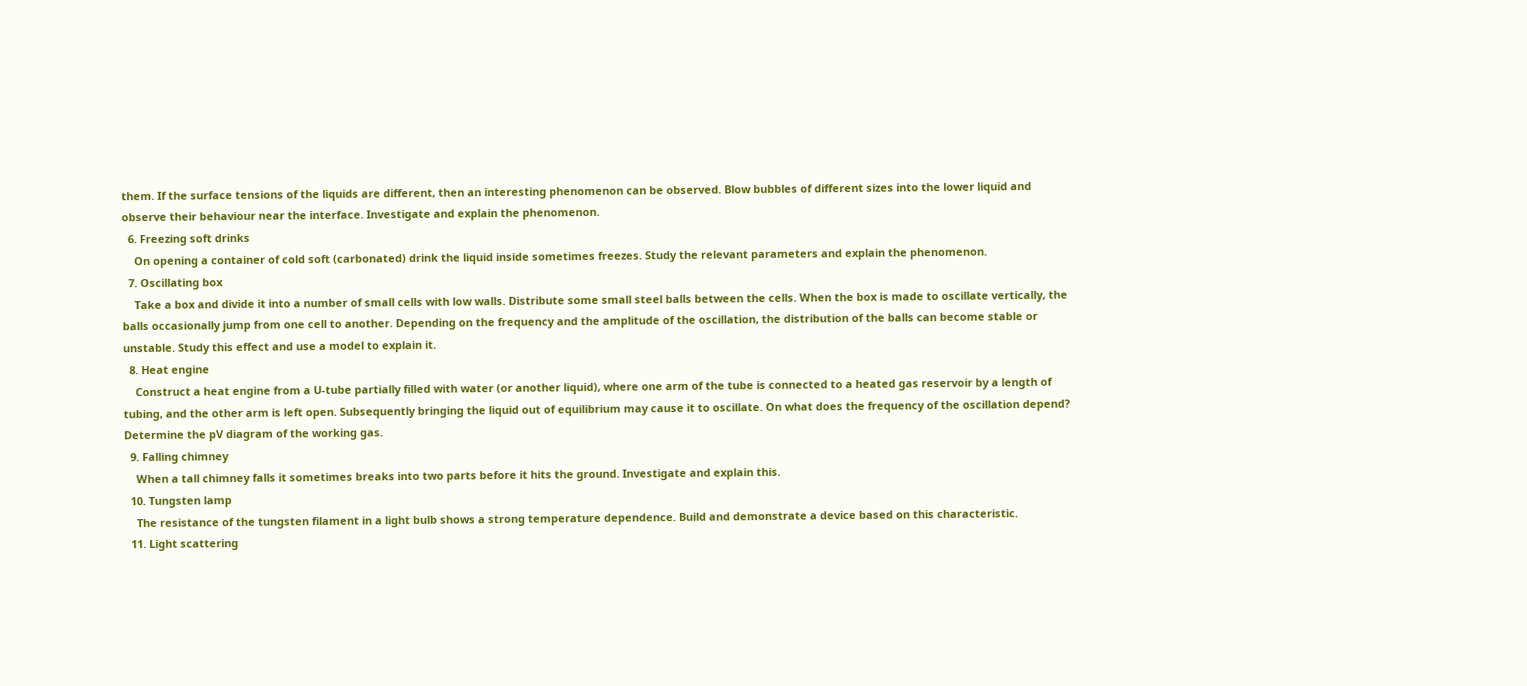them. If the surface tensions of the liquids are different, then an interesting phenomenon can be observed. Blow bubbles of different sizes into the lower liquid and observe their behaviour near the interface. Investigate and explain the phenomenon.
  6. Freezing soft drinks
    On opening a container of cold soft (carbonated) drink the liquid inside sometimes freezes. Study the relevant parameters and explain the phenomenon.
  7. Oscillating box
    Take a box and divide it into a number of small cells with low walls. Distribute some small steel balls between the cells. When the box is made to oscillate vertically, the balls occasionally jump from one cell to another. Depending on the frequency and the amplitude of the oscillation, the distribution of the balls can become stable or unstable. Study this effect and use a model to explain it.
  8. Heat engine
    Construct a heat engine from a U-tube partially filled with water (or another liquid), where one arm of the tube is connected to a heated gas reservoir by a length of tubing, and the other arm is left open. Subsequently bringing the liquid out of equilibrium may cause it to oscillate. On what does the frequency of the oscillation depend? Determine the pV diagram of the working gas.
  9. Falling chimney
    When a tall chimney falls it sometimes breaks into two parts before it hits the ground. Investigate and explain this.
  10. Tungsten lamp
    The resistance of the tungsten filament in a light bulb shows a strong temperature dependence. Build and demonstrate a device based on this characteristic.
  11. Light scattering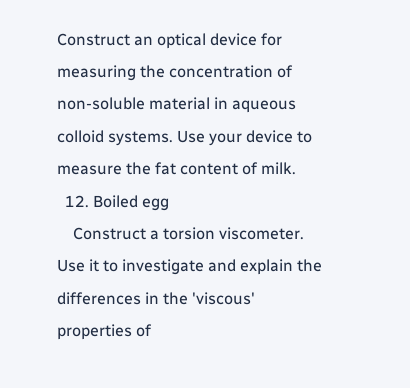Construct an optical device for measuring the concentration of non-soluble material in aqueous colloid systems. Use your device to measure the fat content of milk.
  12. Boiled egg
    Construct a torsion viscometer. Use it to investigate and explain the differences in the 'viscous' properties of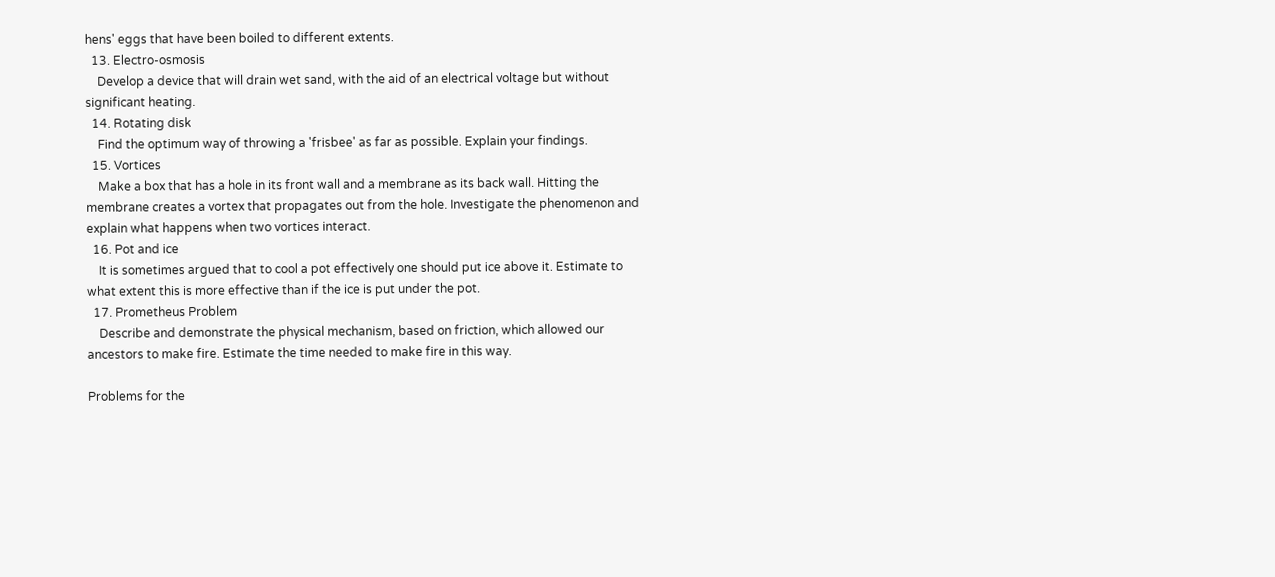hens' eggs that have been boiled to different extents.
  13. Electro-osmosis
    Develop a device that will drain wet sand, with the aid of an electrical voltage but without significant heating.
  14. Rotating disk
    Find the optimum way of throwing a 'frisbee' as far as possible. Explain your findings.
  15. Vortices
    Make a box that has a hole in its front wall and a membrane as its back wall. Hitting the membrane creates a vortex that propagates out from the hole. Investigate the phenomenon and explain what happens when two vortices interact.
  16. Pot and ice
    It is sometimes argued that to cool a pot effectively one should put ice above it. Estimate to what extent this is more effective than if the ice is put under the pot.
  17. Prometheus Problem
    Describe and demonstrate the physical mechanism, based on friction, which allowed our ancestors to make fire. Estimate the time needed to make fire in this way.

Problems for the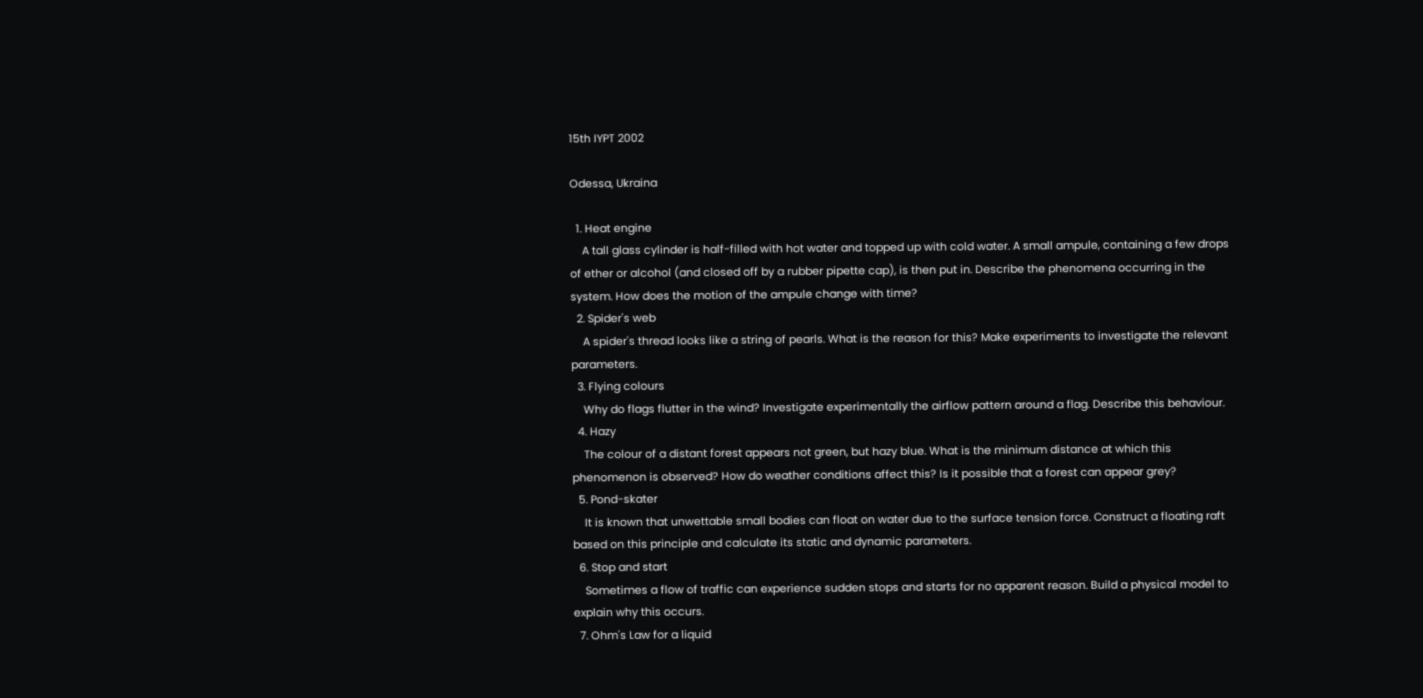15th IYPT 2002

Odessa, Ukraina

  1. Heat engine
    A tall glass cylinder is half-filled with hot water and topped up with cold water. A small ampule, containing a few drops of ether or alcohol (and closed off by a rubber pipette cap), is then put in. Describe the phenomena occurring in the system. How does the motion of the ampule change with time?
  2. Spider's web
    A spider's thread looks like a string of pearls. What is the reason for this? Make experiments to investigate the relevant parameters.
  3. Flying colours
    Why do flags flutter in the wind? Investigate experimentally the airflow pattern around a flag. Describe this behaviour.
  4. Hazy
    The colour of a distant forest appears not green, but hazy blue. What is the minimum distance at which this phenomenon is observed? How do weather conditions affect this? Is it possible that a forest can appear grey?
  5. Pond-skater
    It is known that unwettable small bodies can float on water due to the surface tension force. Construct a floating raft based on this principle and calculate its static and dynamic parameters.
  6. Stop and start
    Sometimes a flow of traffic can experience sudden stops and starts for no apparent reason. Build a physical model to explain why this occurs.
  7. Ohm's Law for a liquid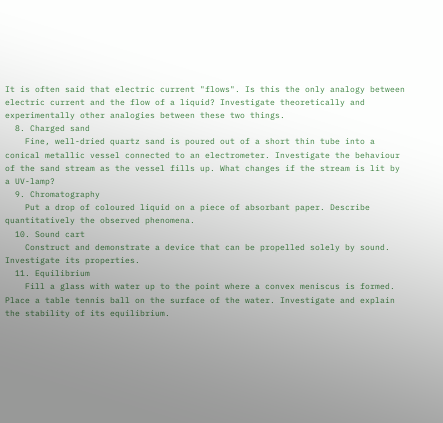It is often said that electric current "flows". Is this the only analogy between electric current and the flow of a liquid? Investigate theoretically and experimentally other analogies between these two things.
  8. Charged sand
    Fine, well-dried quartz sand is poured out of a short thin tube into a conical metallic vessel connected to an electrometer. Investigate the behaviour of the sand stream as the vessel fills up. What changes if the stream is lit by a UV-lamp?
  9. Chromatography
    Put a drop of coloured liquid on a piece of absorbant paper. Describe quantitatively the observed phenomena.
  10. Sound cart
    Construct and demonstrate a device that can be propelled solely by sound. Investigate its properties.
  11. Equilibrium
    Fill a glass with water up to the point where a convex meniscus is formed. Place a table tennis ball on the surface of the water. Investigate and explain the stability of its equilibrium.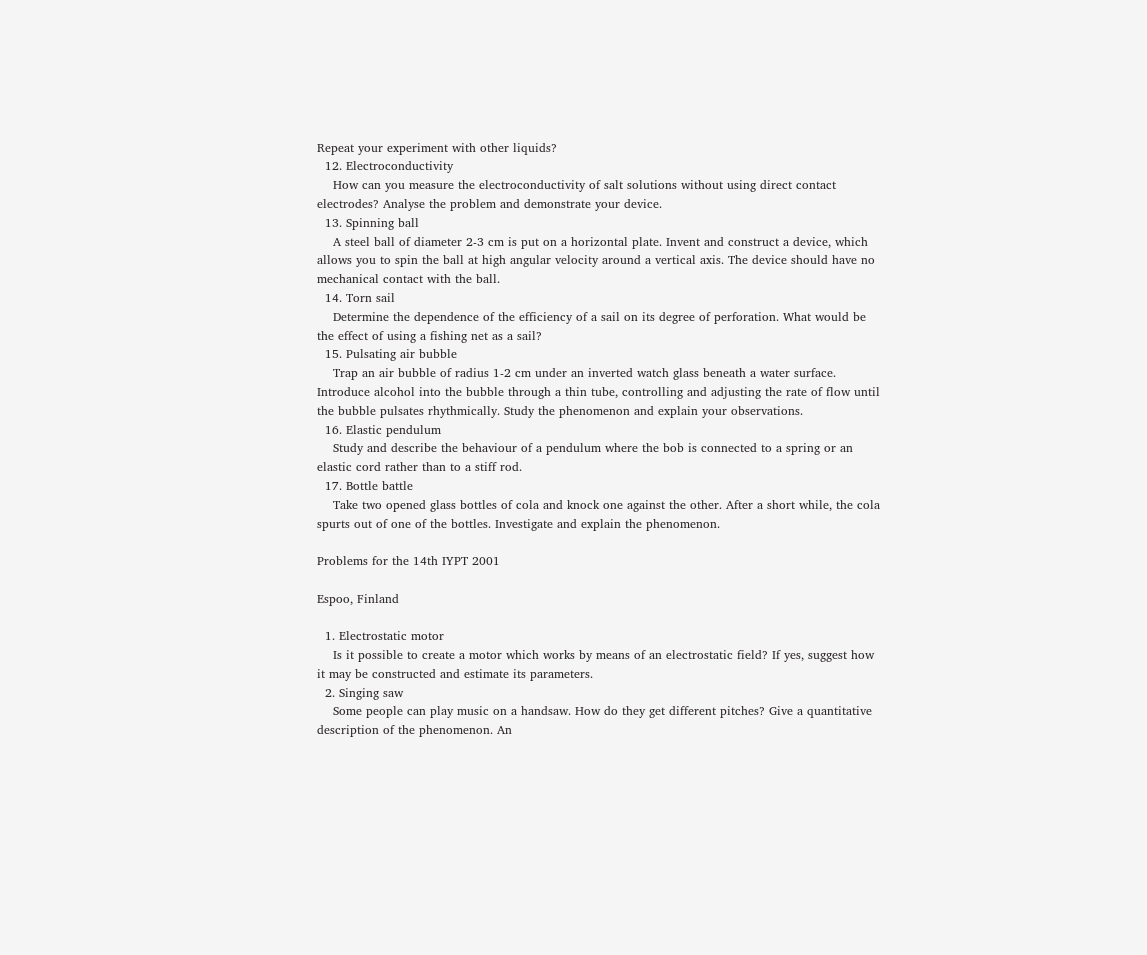Repeat your experiment with other liquids?
  12. Electroconductivity
    How can you measure the electroconductivity of salt solutions without using direct contact electrodes? Analyse the problem and demonstrate your device.
  13. Spinning ball
    A steel ball of diameter 2-3 cm is put on a horizontal plate. Invent and construct a device, which allows you to spin the ball at high angular velocity around a vertical axis. The device should have no mechanical contact with the ball.
  14. Torn sail
    Determine the dependence of the efficiency of a sail on its degree of perforation. What would be the effect of using a fishing net as a sail?
  15. Pulsating air bubble
    Trap an air bubble of radius 1-2 cm under an inverted watch glass beneath a water surface. Introduce alcohol into the bubble through a thin tube, controlling and adjusting the rate of flow until the bubble pulsates rhythmically. Study the phenomenon and explain your observations.
  16. Elastic pendulum
    Study and describe the behaviour of a pendulum where the bob is connected to a spring or an elastic cord rather than to a stiff rod.
  17. Bottle battle
    Take two opened glass bottles of cola and knock one against the other. After a short while, the cola spurts out of one of the bottles. Investigate and explain the phenomenon.

Problems for the 14th IYPT 2001

Espoo, Finland

  1. Electrostatic motor
    Is it possible to create a motor which works by means of an electrostatic field? If yes, suggest how it may be constructed and estimate its parameters.
  2. Singing saw
    Some people can play music on a handsaw. How do they get different pitches? Give a quantitative description of the phenomenon. An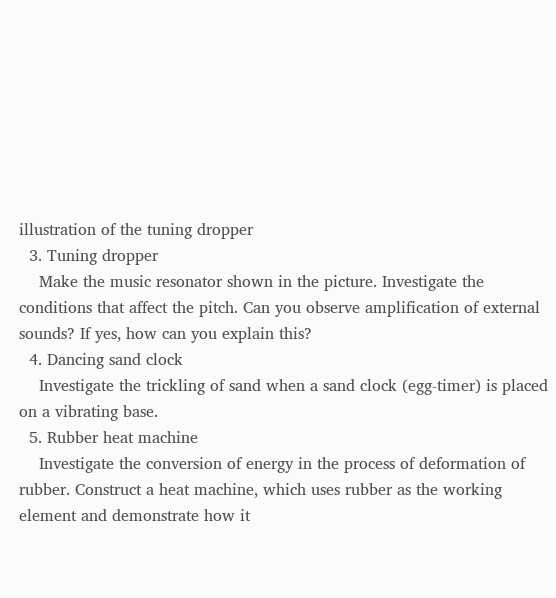illustration of the tuning dropper
  3. Tuning dropper
    Make the music resonator shown in the picture. Investigate the conditions that affect the pitch. Can you observe amplification of external sounds? If yes, how can you explain this?
  4. Dancing sand clock
    Investigate the trickling of sand when a sand clock (egg-timer) is placed on a vibrating base.
  5. Rubber heat machine
    Investigate the conversion of energy in the process of deformation of rubber. Construct a heat machine, which uses rubber as the working element and demonstrate how it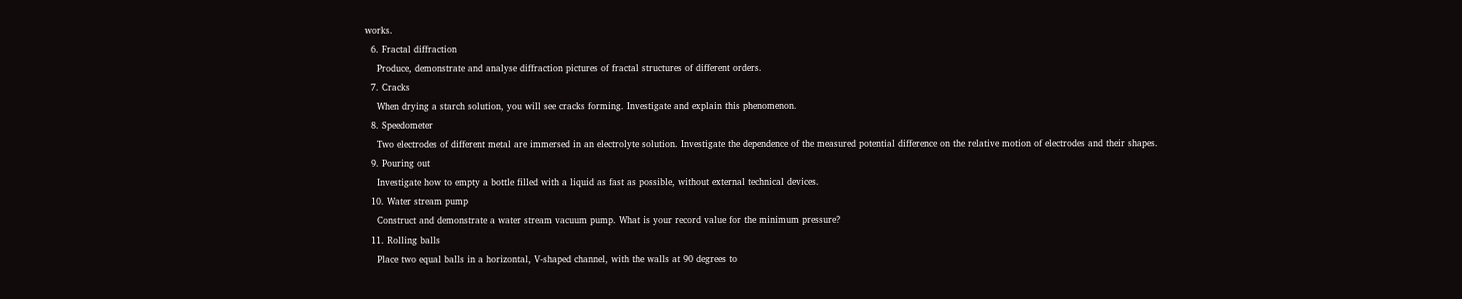works.
  6. Fractal diffraction
    Produce, demonstrate and analyse diffraction pictures of fractal structures of different orders.
  7. Cracks
    When drying a starch solution, you will see cracks forming. Investigate and explain this phenomenon.
  8. Speedometer
    Two electrodes of different metal are immersed in an electrolyte solution. Investigate the dependence of the measured potential difference on the relative motion of electrodes and their shapes.
  9. Pouring out
    Investigate how to empty a bottle filled with a liquid as fast as possible, without external technical devices.
  10. Water stream pump
    Construct and demonstrate a water stream vacuum pump. What is your record value for the minimum pressure?
  11. Rolling balls
    Place two equal balls in a horizontal, V-shaped channel, with the walls at 90 degrees to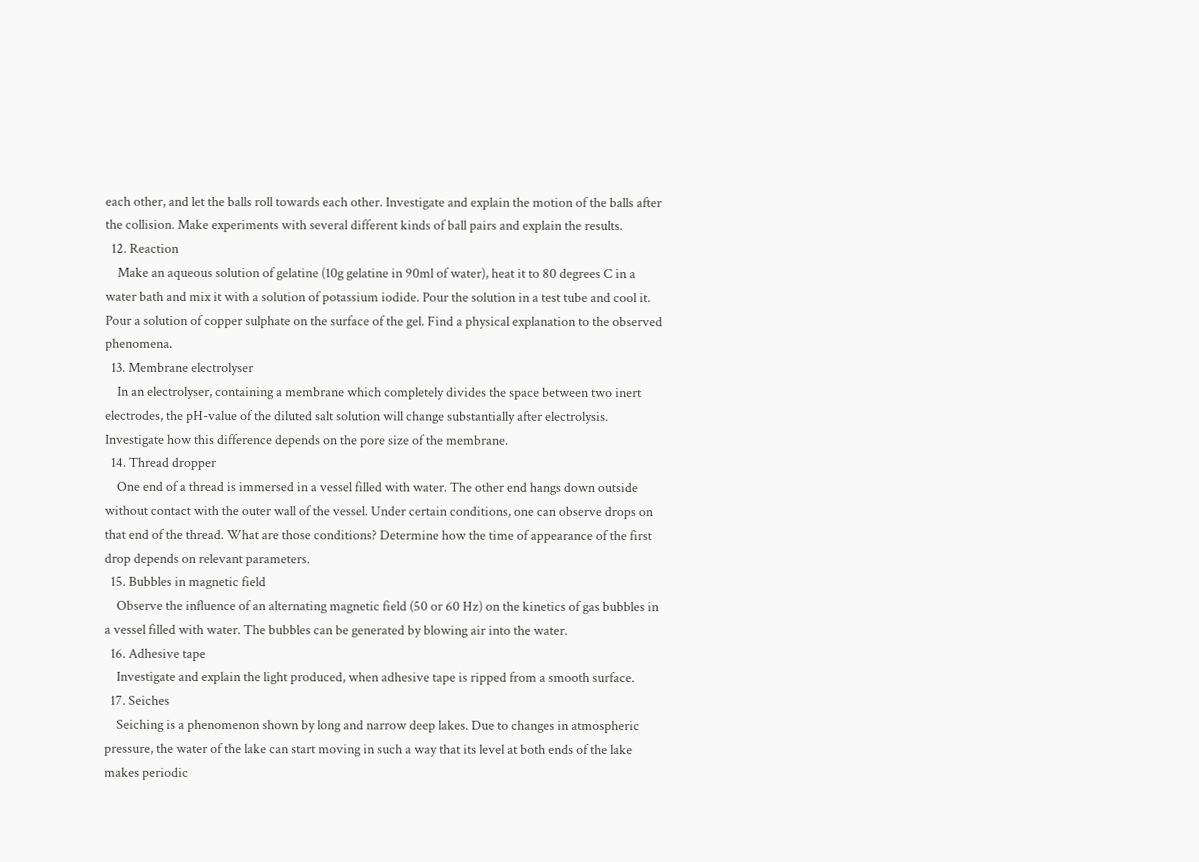each other, and let the balls roll towards each other. Investigate and explain the motion of the balls after the collision. Make experiments with several different kinds of ball pairs and explain the results.
  12. Reaction
    Make an aqueous solution of gelatine (10g gelatine in 90ml of water), heat it to 80 degrees C in a water bath and mix it with a solution of potassium iodide. Pour the solution in a test tube and cool it. Pour a solution of copper sulphate on the surface of the gel. Find a physical explanation to the observed phenomena.
  13. Membrane electrolyser
    In an electrolyser, containing a membrane which completely divides the space between two inert electrodes, the pH-value of the diluted salt solution will change substantially after electrolysis. Investigate how this difference depends on the pore size of the membrane.
  14. Thread dropper
    One end of a thread is immersed in a vessel filled with water. The other end hangs down outside without contact with the outer wall of the vessel. Under certain conditions, one can observe drops on that end of the thread. What are those conditions? Determine how the time of appearance of the first drop depends on relevant parameters.
  15. Bubbles in magnetic field
    Observe the influence of an alternating magnetic field (50 or 60 Hz) on the kinetics of gas bubbles in a vessel filled with water. The bubbles can be generated by blowing air into the water.
  16. Adhesive tape
    Investigate and explain the light produced, when adhesive tape is ripped from a smooth surface.
  17. Seiches
    Seiching is a phenomenon shown by long and narrow deep lakes. Due to changes in atmospheric pressure, the water of the lake can start moving in such a way that its level at both ends of the lake makes periodic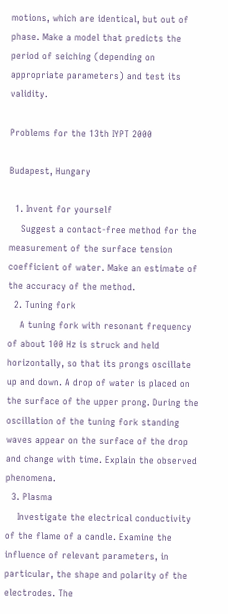motions, which are identical, but out of phase. Make a model that predicts the period of seiching (depending on appropriate parameters) and test its validity.

Problems for the 13th IYPT 2000

Budapest, Hungary

  1. Invent for yourself
    Suggest a contact-free method for the measurement of the surface tension coefficient of water. Make an estimate of the accuracy of the method.
  2. Tuning fork
    A tuning fork with resonant frequency of about 100 Hz is struck and held horizontally, so that its prongs oscillate up and down. A drop of water is placed on the surface of the upper prong. During the oscillation of the tuning fork standing waves appear on the surface of the drop and change with time. Explain the observed phenomena.
  3. Plasma
    Investigate the electrical conductivity of the flame of a candle. Examine the influence of relevant parameters, in particular, the shape and polarity of the electrodes. The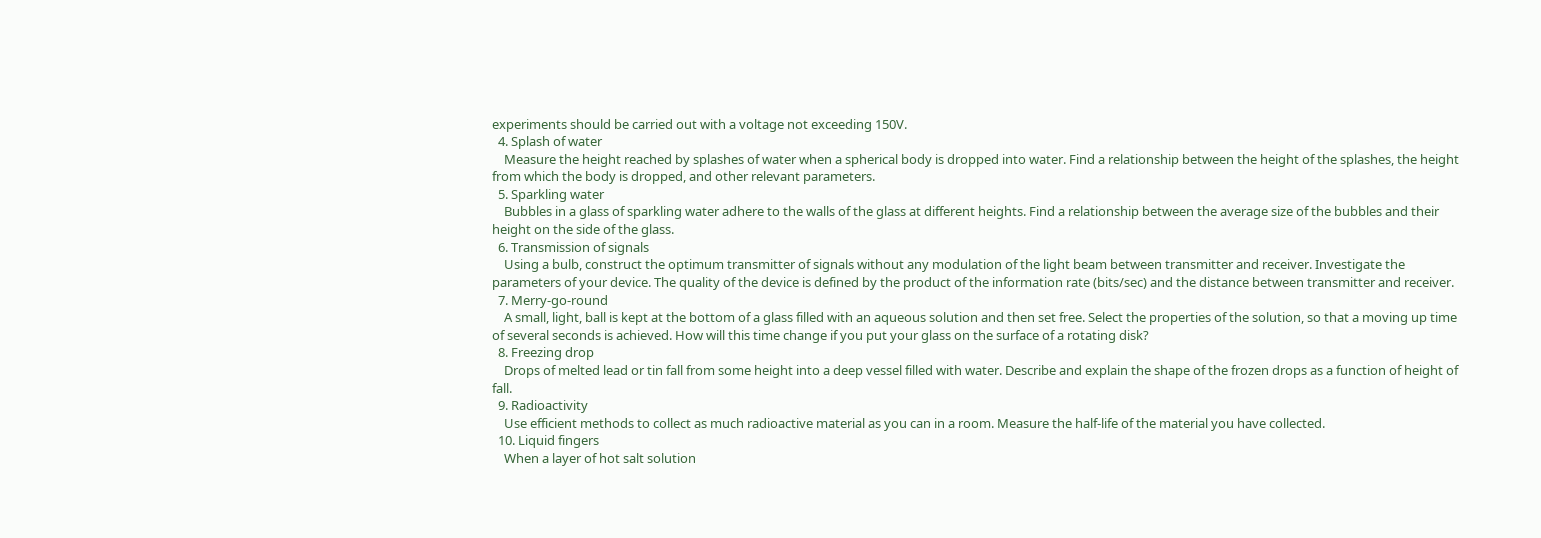experiments should be carried out with a voltage not exceeding 150V.
  4. Splash of water
    Measure the height reached by splashes of water when a spherical body is dropped into water. Find a relationship between the height of the splashes, the height from which the body is dropped, and other relevant parameters.
  5. Sparkling water
    Bubbles in a glass of sparkling water adhere to the walls of the glass at different heights. Find a relationship between the average size of the bubbles and their height on the side of the glass.
  6. Transmission of signals
    Using a bulb, construct the optimum transmitter of signals without any modulation of the light beam between transmitter and receiver. Investigate the parameters of your device. The quality of the device is defined by the product of the information rate (bits/sec) and the distance between transmitter and receiver.
  7. Merry-go-round
    A small, light, ball is kept at the bottom of a glass filled with an aqueous solution and then set free. Select the properties of the solution, so that a moving up time of several seconds is achieved. How will this time change if you put your glass on the surface of a rotating disk?
  8. Freezing drop
    Drops of melted lead or tin fall from some height into a deep vessel filled with water. Describe and explain the shape of the frozen drops as a function of height of fall.
  9. Radioactivity
    Use efficient methods to collect as much radioactive material as you can in a room. Measure the half-life of the material you have collected.
  10. Liquid fingers
    When a layer of hot salt solution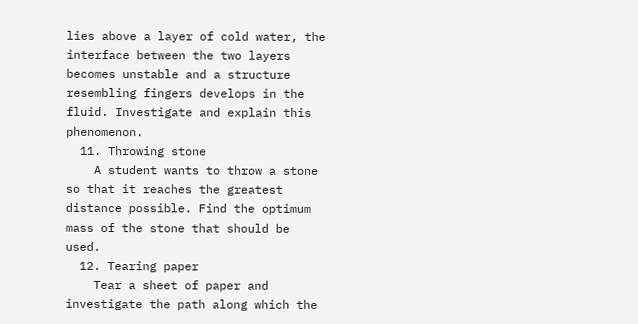lies above a layer of cold water, the interface between the two layers becomes unstable and a structure resembling fingers develops in the fluid. Investigate and explain this phenomenon.
  11. Throwing stone
    A student wants to throw a stone so that it reaches the greatest distance possible. Find the optimum mass of the stone that should be used.
  12. Tearing paper
    Tear a sheet of paper and investigate the path along which the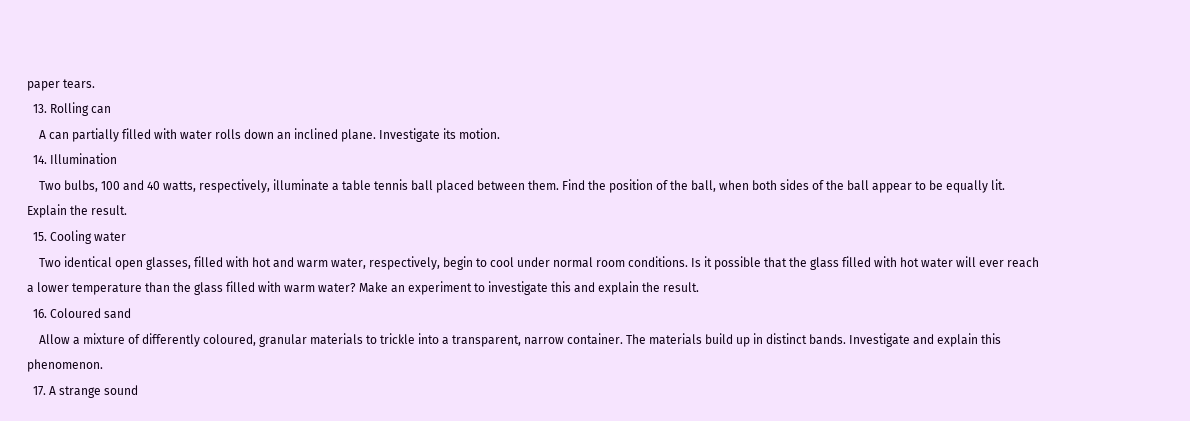paper tears.
  13. Rolling can
    A can partially filled with water rolls down an inclined plane. Investigate its motion.
  14. Illumination
    Two bulbs, 100 and 40 watts, respectively, illuminate a table tennis ball placed between them. Find the position of the ball, when both sides of the ball appear to be equally lit. Explain the result.
  15. Cooling water
    Two identical open glasses, filled with hot and warm water, respectively, begin to cool under normal room conditions. Is it possible that the glass filled with hot water will ever reach a lower temperature than the glass filled with warm water? Make an experiment to investigate this and explain the result.
  16. Coloured sand
    Allow a mixture of differently coloured, granular materials to trickle into a transparent, narrow container. The materials build up in distinct bands. Investigate and explain this phenomenon.
  17. A strange sound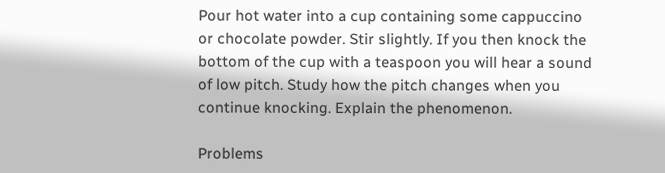Pour hot water into a cup containing some cappuccino or chocolate powder. Stir slightly. If you then knock the bottom of the cup with a teaspoon you will hear a sound of low pitch. Study how the pitch changes when you continue knocking. Explain the phenomenon.

Problems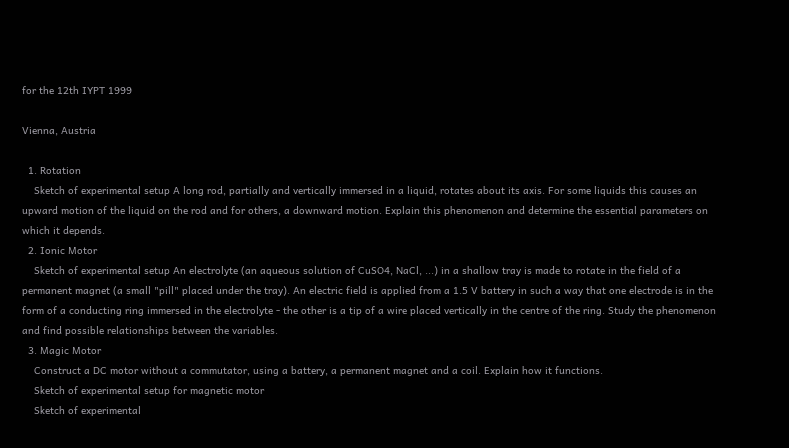for the 12th IYPT 1999

Vienna, Austria

  1. Rotation
    Sketch of experimental setup A long rod, partially and vertically immersed in a liquid, rotates about its axis. For some liquids this causes an upward motion of the liquid on the rod and for others, a downward motion. Explain this phenomenon and determine the essential parameters on which it depends.
  2. Ionic Motor
    Sketch of experimental setup An electrolyte (an aqueous solution of CuSO4, NaCl, ...) in a shallow tray is made to rotate in the field of a permanent magnet (a small "pill" placed under the tray). An electric field is applied from a 1.5 V battery in such a way that one electrode is in the form of a conducting ring immersed in the electrolyte - the other is a tip of a wire placed vertically in the centre of the ring. Study the phenomenon and find possible relationships between the variables.
  3. Magic Motor
    Construct a DC motor without a commutator, using a battery, a permanent magnet and a coil. Explain how it functions.
    Sketch of experimental setup for magnetic motor
    Sketch of experimental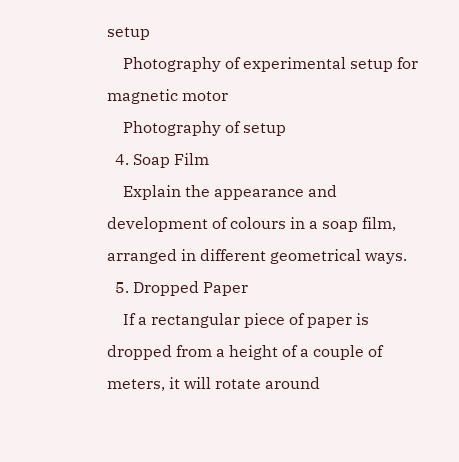setup
    Photography of experimental setup for magnetic motor
    Photography of setup
  4. Soap Film
    Explain the appearance and development of colours in a soap film, arranged in different geometrical ways.
  5. Dropped Paper
    If a rectangular piece of paper is dropped from a height of a couple of meters, it will rotate around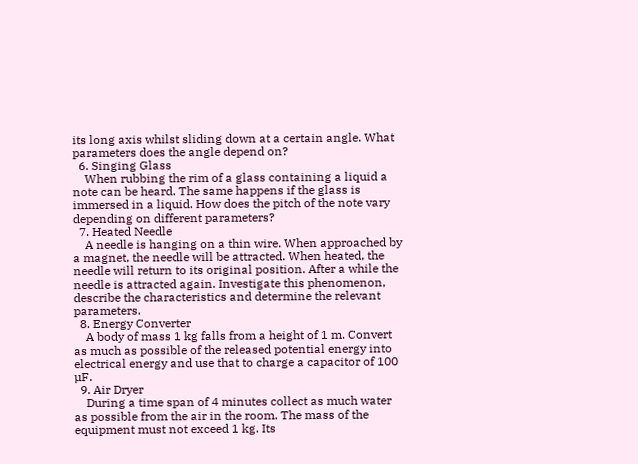its long axis whilst sliding down at a certain angle. What parameters does the angle depend on?
  6. Singing Glass
    When rubbing the rim of a glass containing a liquid a note can be heard. The same happens if the glass is immersed in a liquid. How does the pitch of the note vary depending on different parameters?
  7. Heated Needle
    A needle is hanging on a thin wire. When approached by a magnet, the needle will be attracted. When heated, the needle will return to its original position. After a while the needle is attracted again. Investigate this phenomenon, describe the characteristics and determine the relevant parameters.
  8. Energy Converter
    A body of mass 1 kg falls from a height of 1 m. Convert as much as possible of the released potential energy into electrical energy and use that to charge a capacitor of 100 µF.
  9. Air Dryer
    During a time span of 4 minutes collect as much water as possible from the air in the room. The mass of the equipment must not exceed 1 kg. Its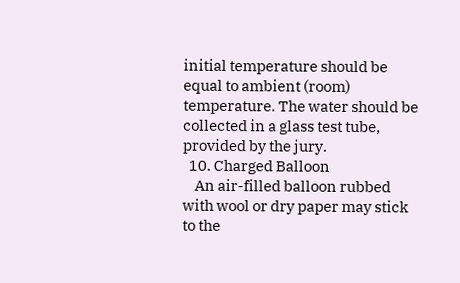initial temperature should be equal to ambient (room) temperature. The water should be collected in a glass test tube, provided by the jury.
  10. Charged Balloon
    An air-filled balloon rubbed with wool or dry paper may stick to the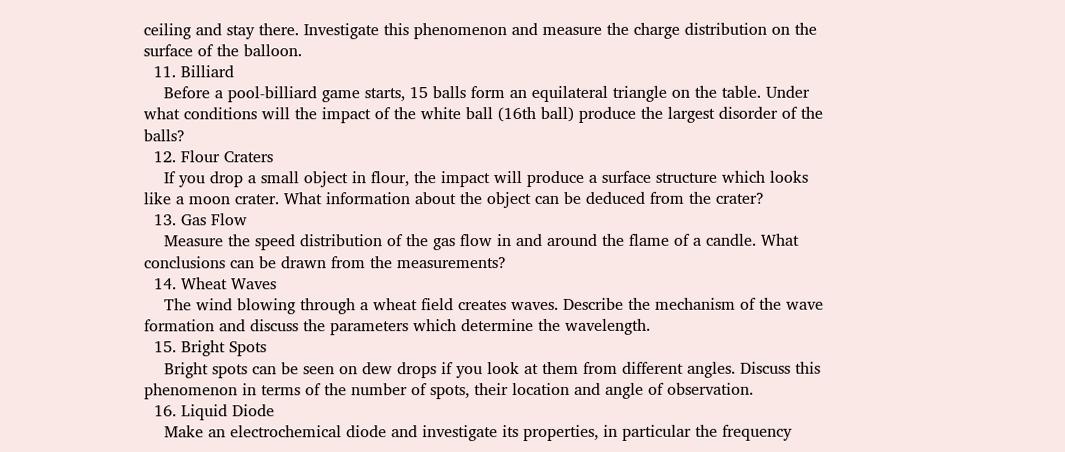ceiling and stay there. Investigate this phenomenon and measure the charge distribution on the surface of the balloon.
  11. Billiard
    Before a pool-billiard game starts, 15 balls form an equilateral triangle on the table. Under what conditions will the impact of the white ball (16th ball) produce the largest disorder of the balls?
  12. Flour Craters
    If you drop a small object in flour, the impact will produce a surface structure which looks like a moon crater. What information about the object can be deduced from the crater?
  13. Gas Flow
    Measure the speed distribution of the gas flow in and around the flame of a candle. What conclusions can be drawn from the measurements?
  14. Wheat Waves
    The wind blowing through a wheat field creates waves. Describe the mechanism of the wave formation and discuss the parameters which determine the wavelength.
  15. Bright Spots
    Bright spots can be seen on dew drops if you look at them from different angles. Discuss this phenomenon in terms of the number of spots, their location and angle of observation.
  16. Liquid Diode
    Make an electrochemical diode and investigate its properties, in particular the frequency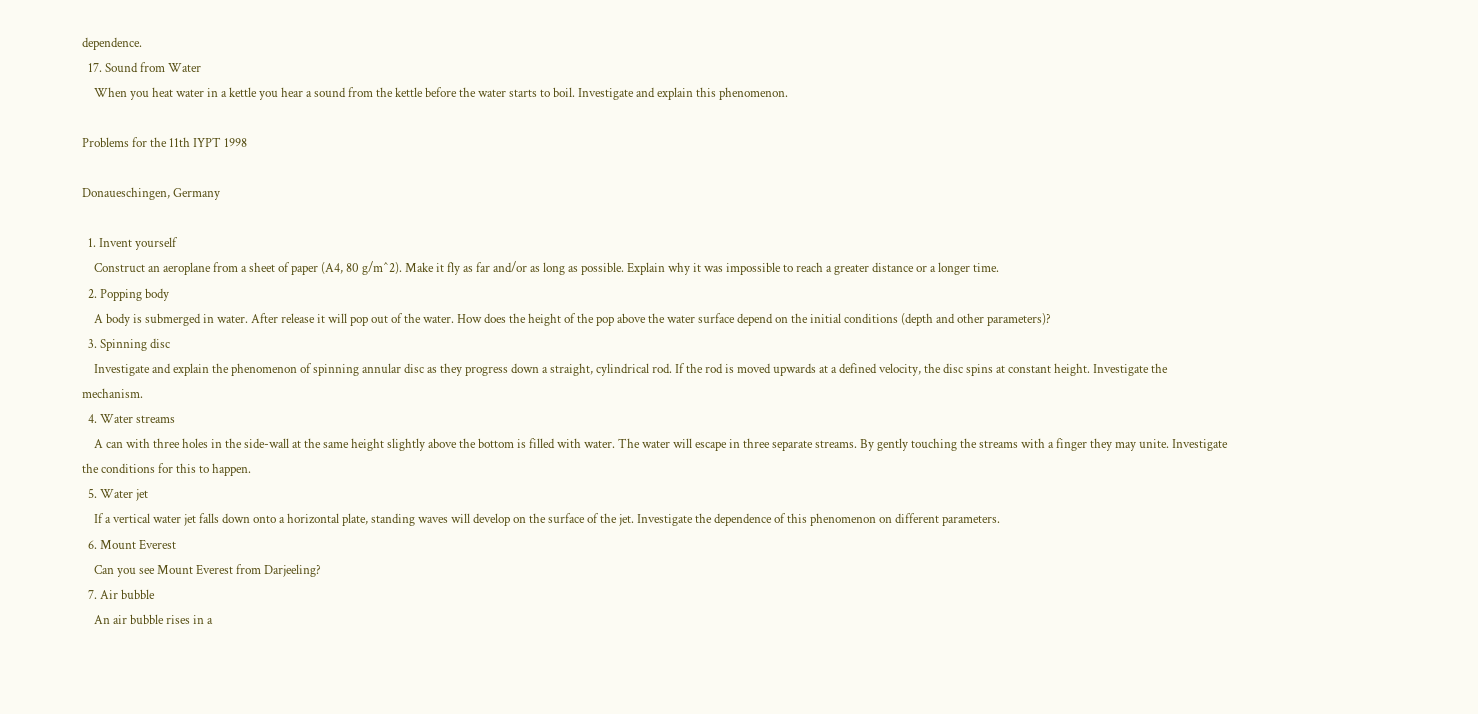dependence.
  17. Sound from Water
    When you heat water in a kettle you hear a sound from the kettle before the water starts to boil. Investigate and explain this phenomenon.

Problems for the 11th IYPT 1998

Donaueschingen, Germany

  1. Invent yourself
    Construct an aeroplane from a sheet of paper (A4, 80 g/m^2). Make it fly as far and/or as long as possible. Explain why it was impossible to reach a greater distance or a longer time.
  2. Popping body
    A body is submerged in water. After release it will pop out of the water. How does the height of the pop above the water surface depend on the initial conditions (depth and other parameters)?
  3. Spinning disc
    Investigate and explain the phenomenon of spinning annular disc as they progress down a straight, cylindrical rod. If the rod is moved upwards at a defined velocity, the disc spins at constant height. Investigate the mechanism.
  4. Water streams
    A can with three holes in the side-wall at the same height slightly above the bottom is filled with water. The water will escape in three separate streams. By gently touching the streams with a finger they may unite. Investigate the conditions for this to happen.
  5. Water jet
    If a vertical water jet falls down onto a horizontal plate, standing waves will develop on the surface of the jet. Investigate the dependence of this phenomenon on different parameters.
  6. Mount Everest
    Can you see Mount Everest from Darjeeling?
  7. Air bubble
    An air bubble rises in a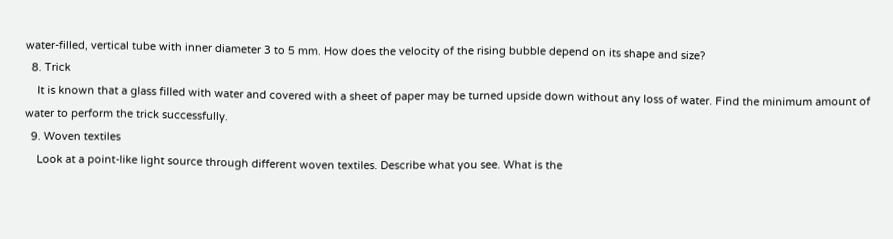water-filled, vertical tube with inner diameter 3 to 5 mm. How does the velocity of the rising bubble depend on its shape and size?
  8. Trick
    It is known that a glass filled with water and covered with a sheet of paper may be turned upside down without any loss of water. Find the minimum amount of water to perform the trick successfully.
  9. Woven textiles
    Look at a point-like light source through different woven textiles. Describe what you see. What is the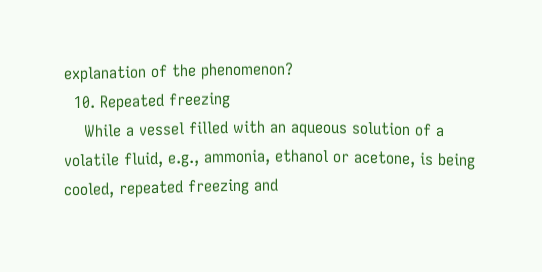explanation of the phenomenon?
  10. Repeated freezing
    While a vessel filled with an aqueous solution of a volatile fluid, e.g., ammonia, ethanol or acetone, is being cooled, repeated freezing and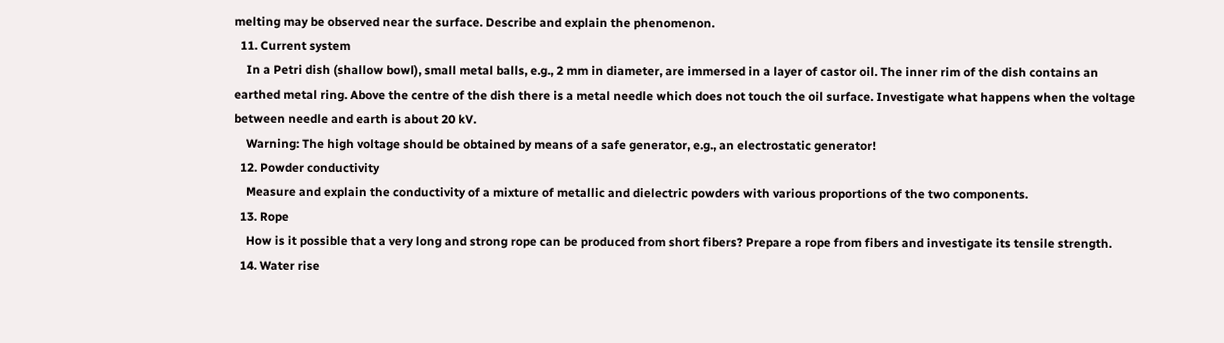melting may be observed near the surface. Describe and explain the phenomenon.
  11. Current system
    In a Petri dish (shallow bowl), small metal balls, e.g., 2 mm in diameter, are immersed in a layer of castor oil. The inner rim of the dish contains an earthed metal ring. Above the centre of the dish there is a metal needle which does not touch the oil surface. Investigate what happens when the voltage between needle and earth is about 20 kV.
    Warning: The high voltage should be obtained by means of a safe generator, e.g., an electrostatic generator!
  12. Powder conductivity
    Measure and explain the conductivity of a mixture of metallic and dielectric powders with various proportions of the two components.
  13. Rope
    How is it possible that a very long and strong rope can be produced from short fibers? Prepare a rope from fibers and investigate its tensile strength.
  14. Water rise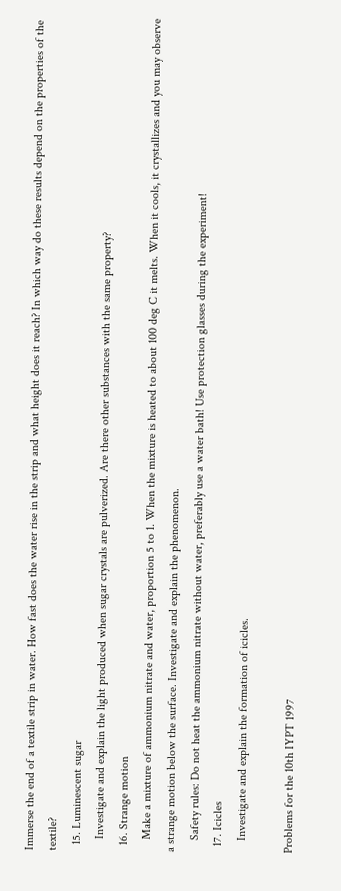Immerse the end of a textile strip in water. How fast does the water rise in the strip and what height does it reach? In which way do these results depend on the properties of the textile?
  15. Luminescent sugar
    Investigate and explain the light produced when sugar crystals are pulverized. Are there other substances with the same property?
  16. Strange motion
    Make a mixture of ammonium nitrate and water, proportion 5 to 1. When the mixture is heated to about 100 deg C it melts. When it cools, it crystallizes and you may observe a strange motion below the surface. Investigate and explain the phenomenon.
    Safety rules: Do not heat the ammonium nitrate without water, preferably use a water bath! Use protection glasses during the experiment!
  17. Icicles
    Investigate and explain the formation of icicles.

Problems for the 10th IYPT 1997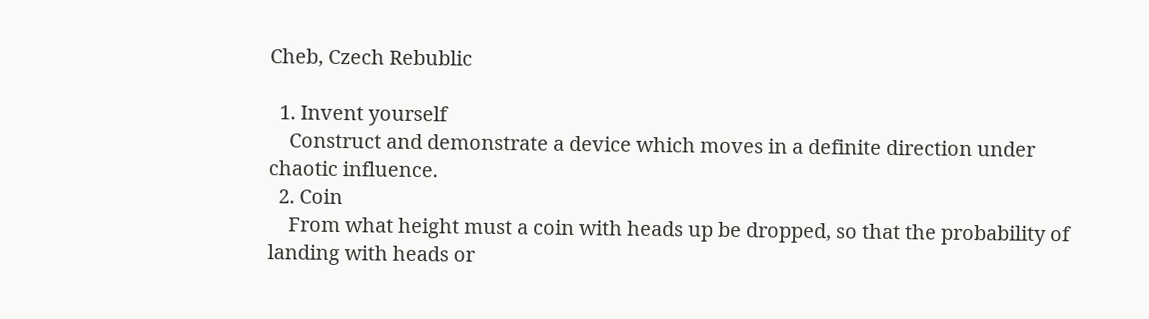Cheb, Czech Rebublic

  1. Invent yourself
    Construct and demonstrate a device which moves in a definite direction under chaotic influence.
  2. Coin
    From what height must a coin with heads up be dropped, so that the probability of landing with heads or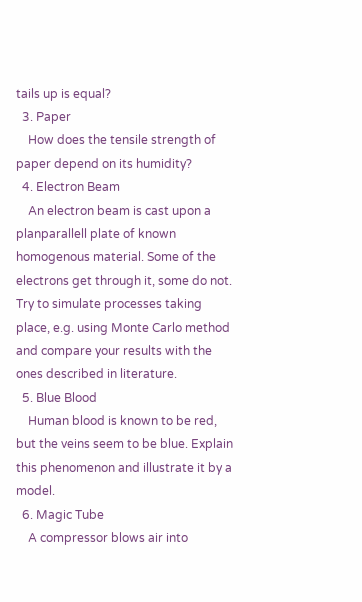tails up is equal?
  3. Paper
    How does the tensile strength of paper depend on its humidity?
  4. Electron Beam
    An electron beam is cast upon a planparallell plate of known homogenous material. Some of the electrons get through it, some do not. Try to simulate processes taking place, e.g. using Monte Carlo method and compare your results with the ones described in literature.
  5. Blue Blood
    Human blood is known to be red, but the veins seem to be blue. Explain this phenomenon and illustrate it by a model.
  6. Magic Tube
    A compressor blows air into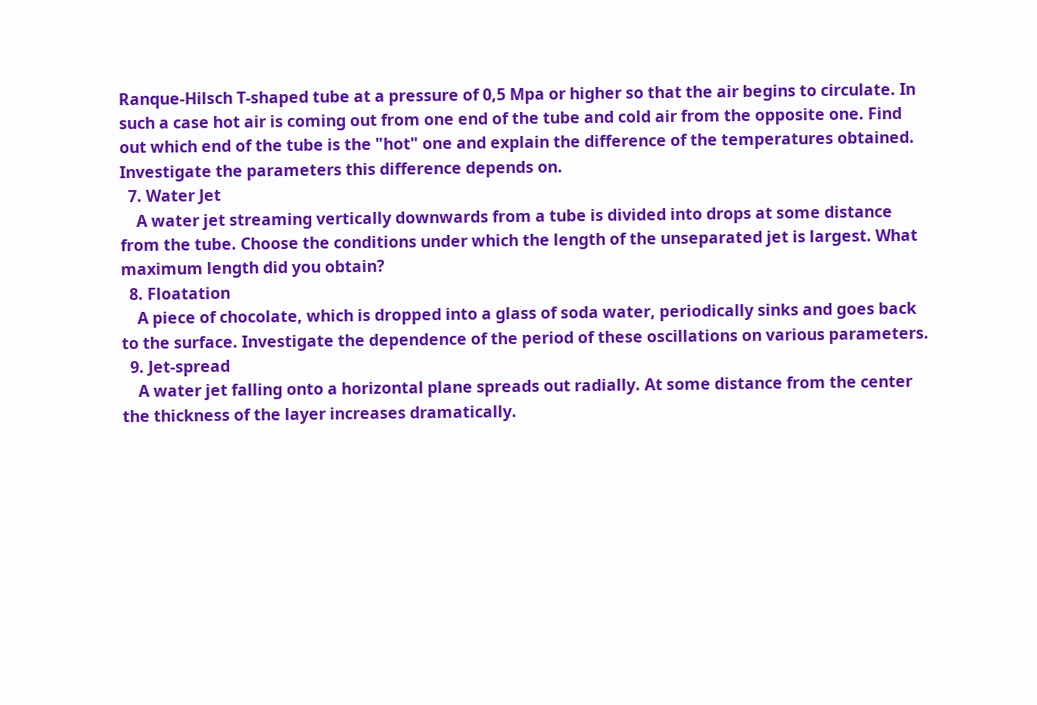Ranque-Hilsch T-shaped tube at a pressure of 0,5 Mpa or higher so that the air begins to circulate. In such a case hot air is coming out from one end of the tube and cold air from the opposite one. Find out which end of the tube is the "hot" one and explain the difference of the temperatures obtained. Investigate the parameters this difference depends on.
  7. Water Jet
    A water jet streaming vertically downwards from a tube is divided into drops at some distance from the tube. Choose the conditions under which the length of the unseparated jet is largest. What maximum length did you obtain?
  8. Floatation
    A piece of chocolate, which is dropped into a glass of soda water, periodically sinks and goes back to the surface. Investigate the dependence of the period of these oscillations on various parameters.
  9. Jet-spread
    A water jet falling onto a horizontal plane spreads out radially. At some distance from the center the thickness of the layer increases dramatically.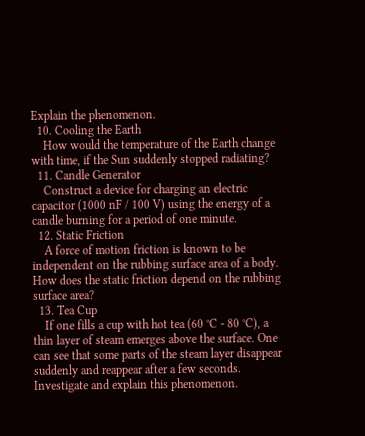Explain the phenomenon.
  10. Cooling the Earth
    How would the temperature of the Earth change with time, if the Sun suddenly stopped radiating?
  11. Candle Generator
    Construct a device for charging an electric capacitor (1000 nF / 100 V) using the energy of a candle burning for a period of one minute.
  12. Static Friction
    A force of motion friction is known to be independent on the rubbing surface area of a body. How does the static friction depend on the rubbing surface area?
  13. Tea Cup
    If one fills a cup with hot tea (60 °C - 80 °C), a thin layer of steam emerges above the surface. One can see that some parts of the steam layer disappear suddenly and reappear after a few seconds. Investigate and explain this phenomenon.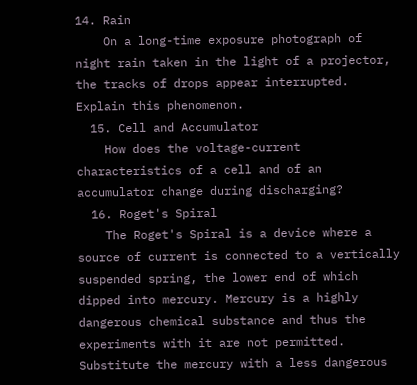14. Rain
    On a long-time exposure photograph of night rain taken in the light of a projector, the tracks of drops appear interrupted. Explain this phenomenon.
  15. Cell and Accumulator
    How does the voltage-current characteristics of a cell and of an accumulator change during discharging?
  16. Roget's Spiral
    The Roget's Spiral is a device where a source of current is connected to a vertically suspended spring, the lower end of which dipped into mercury. Mercury is a highly dangerous chemical substance and thus the experiments with it are not permitted. Substitute the mercury with a less dangerous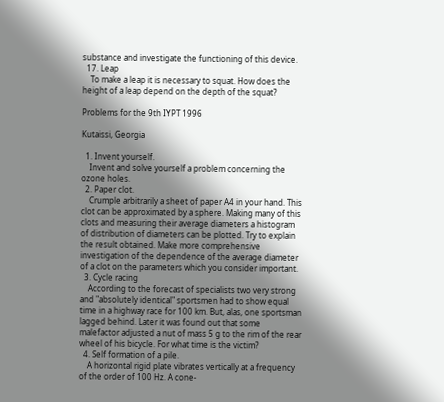substance and investigate the functioning of this device.
  17. Leap
    To make a leap it is necessary to squat. How does the height of a leap depend on the depth of the squat?

Problems for the 9th IYPT 1996

Kutaissi, Georgia

  1. Invent yourself.
    Invent and solve yourself a problem concerning the ozone holes.
  2. Paper clot.
    Crumple arbitrarily a sheet of paper A4 in your hand. This clot can be approximated by a sphere. Making many of this clots and measuring their average diameters a histogram of distribution of diameters can be plotted. Try to explain the result obtained. Make more comprehensive investigation of the dependence of the average diameter of a clot on the parameters which you consider important.
  3. Cycle racing
    According to the forecast of specialists two very strong and "absolutely identical" sportsmen had to show equal time in a highway race for 100 km. But, alas, one sportsman lagged behind. Later it was found out that some malefactor adjusted a nut of mass 5 g to the rim of the rear wheel of his bicycle. For what time is the victim?
  4. Self formation of a pile.
    A horizontal rigid plate vibrates vertically at a frequency of the order of 100 Hz. A cone-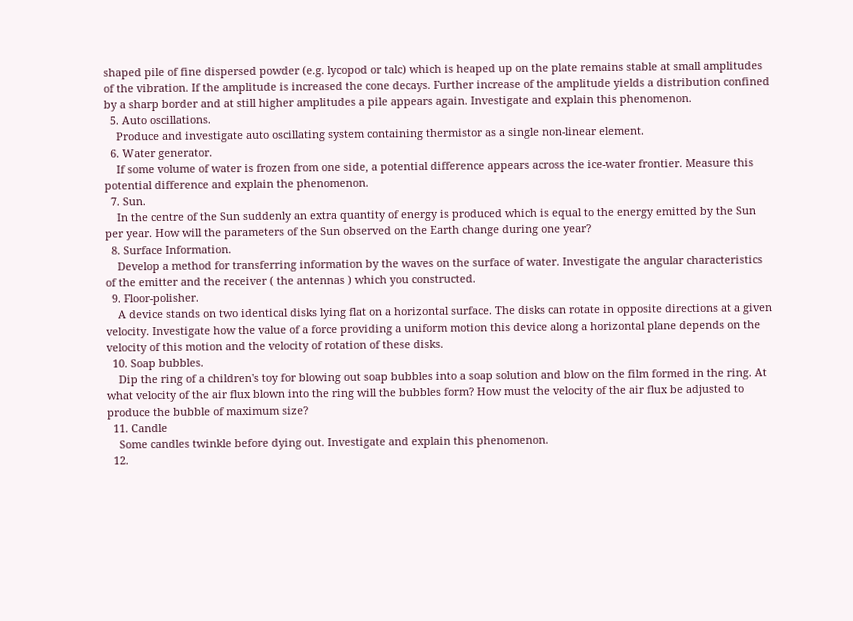shaped pile of fine dispersed powder (e.g. lycopod or talc) which is heaped up on the plate remains stable at small amplitudes of the vibration. If the amplitude is increased the cone decays. Further increase of the amplitude yields a distribution confined by a sharp border and at still higher amplitudes a pile appears again. Investigate and explain this phenomenon.
  5. Auto oscillations.
    Produce and investigate auto oscillating system containing thermistor as a single non-linear element.
  6. Water generator.
    If some volume of water is frozen from one side, a potential difference appears across the ice-water frontier. Measure this potential difference and explain the phenomenon.
  7. Sun.
    In the centre of the Sun suddenly an extra quantity of energy is produced which is equal to the energy emitted by the Sun per year. How will the parameters of the Sun observed on the Earth change during one year?
  8. Surface Information.
    Develop a method for transferring information by the waves on the surface of water. Investigate the angular characteristics of the emitter and the receiver ( the antennas ) which you constructed.
  9. Floor-polisher.
    A device stands on two identical disks lying flat on a horizontal surface. The disks can rotate in opposite directions at a given velocity. Investigate how the value of a force providing a uniform motion this device along a horizontal plane depends on the velocity of this motion and the velocity of rotation of these disks.
  10. Soap bubbles.
    Dip the ring of a children's toy for blowing out soap bubbles into a soap solution and blow on the film formed in the ring. At what velocity of the air flux blown into the ring will the bubbles form? How must the velocity of the air flux be adjusted to produce the bubble of maximum size?
  11. Candle
    Some candles twinkle before dying out. Investigate and explain this phenomenon.
  12.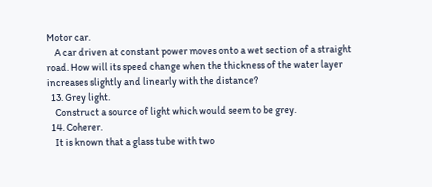Motor car.
    A car driven at constant power moves onto a wet section of a straight road. How will its speed change when the thickness of the water layer increases slightly and linearly with the distance?
  13. Grey light.
    Construct a source of light which would seem to be grey.
  14. Coherer.
    It is known that a glass tube with two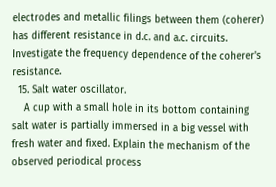electrodes and metallic filings between them (coherer) has different resistance in d.c. and a.c. circuits. Investigate the frequency dependence of the coherer's resistance.
  15. Salt water oscillator.
    A cup with a small hole in its bottom containing salt water is partially immersed in a big vessel with fresh water and fixed. Explain the mechanism of the observed periodical process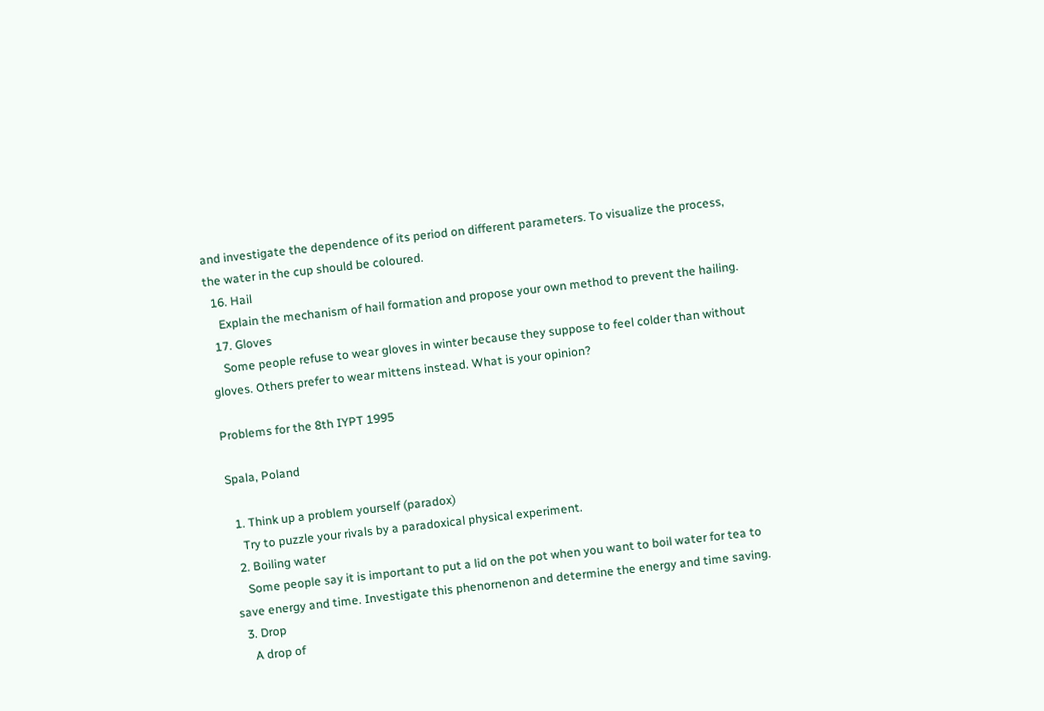and investigate the dependence of its period on different parameters. To visualize the process, the water in the cup should be coloured.
  16. Hail
    Explain the mechanism of hail formation and propose your own method to prevent the hailing.
  17. Gloves
    Some people refuse to wear gloves in winter because they suppose to feel colder than without gloves. Others prefer to wear mittens instead. What is your opinion?

Problems for the 8th IYPT 1995

Spala, Poland

  1. Think up a problem yourself (paradox)
    Try to puzzle your rivals by a paradoxical physical experiment.
  2. Boiling water
    Some people say it is important to put a lid on the pot when you want to boil water for tea to save energy and time. Investigate this phenornenon and determine the energy and time saving.
  3. Drop
    A drop of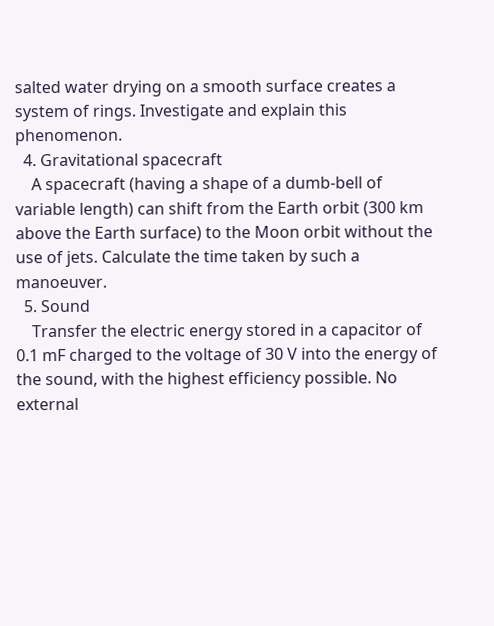salted water drying on a smooth surface creates a system of rings. Investigate and explain this phenomenon.
  4. Gravitational spacecraft
    A spacecraft (having a shape of a dumb-bell of variable length) can shift from the Earth orbit (300 km above the Earth surface) to the Moon orbit without the use of jets. Calculate the time taken by such a manoeuver.
  5. Sound
    Transfer the electric energy stored in a capacitor of 0.1 mF charged to the voltage of 30 V into the energy of the sound, with the highest efficiency possible. No external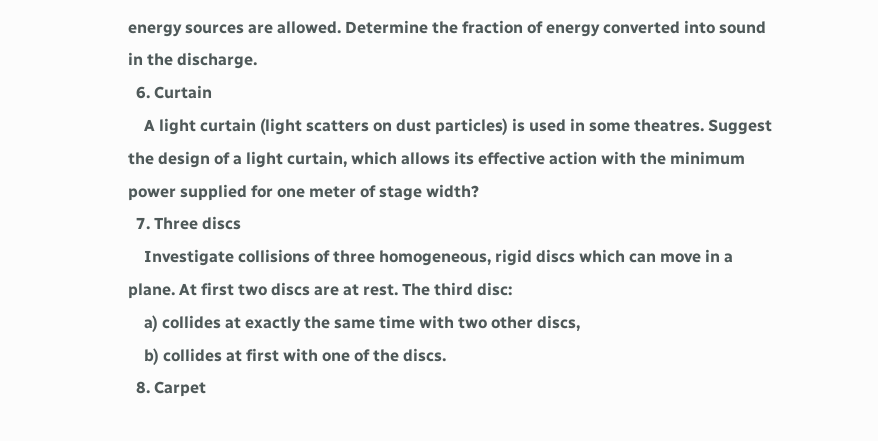energy sources are allowed. Determine the fraction of energy converted into sound in the discharge.
  6. Curtain
    A light curtain (light scatters on dust particles) is used in some theatres. Suggest the design of a light curtain, which allows its effective action with the minimum power supplied for one meter of stage width?
  7. Three discs
    Investigate collisions of three homogeneous, rigid discs which can move in a plane. At first two discs are at rest. The third disc:
    a) collides at exactly the same time with two other discs,
    b) collides at first with one of the discs.
  8. Carpet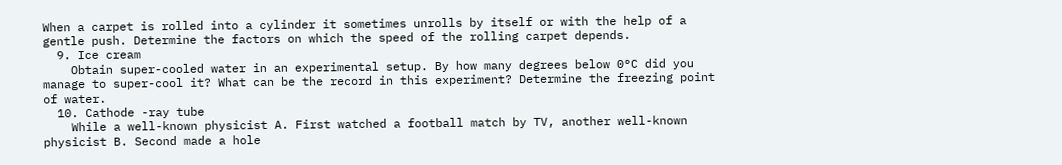When a carpet is rolled into a cylinder it sometimes unrolls by itself or with the help of a gentle push. Determine the factors on which the speed of the rolling carpet depends.
  9. Ice cream
    Obtain super-cooled water in an experimental setup. By how many degrees below 0°C did you manage to super-cool it? What can be the record in this experiment? Determine the freezing point of water.
  10. Cathode -ray tube
    While a well-known physicist A. First watched a football match by TV, another well-known physicist B. Second made a hole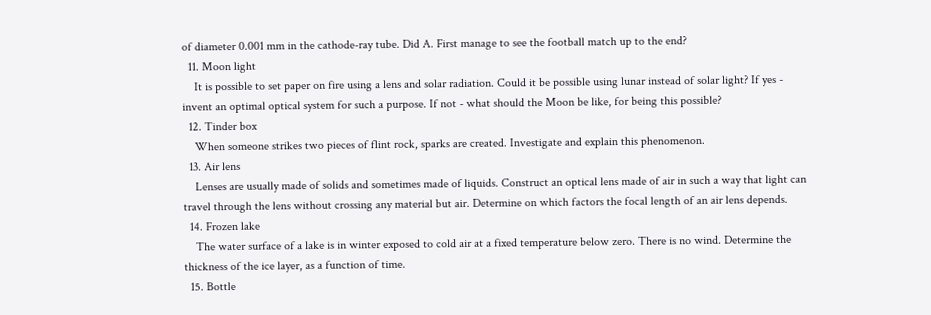of diameter 0.001 mm in the cathode-ray tube. Did A. First manage to see the football match up to the end?
  11. Moon light
    It is possible to set paper on fire using a lens and solar radiation. Could it be possible using lunar instead of solar light? If yes - invent an optimal optical system for such a purpose. If not - what should the Moon be like, for being this possible?
  12. Tinder box
    When someone strikes two pieces of flint rock, sparks are created. Investigate and explain this phenomenon.
  13. Air lens
    Lenses are usually made of solids and sometimes made of liquids. Construct an optical lens made of air in such a way that light can travel through the lens without crossing any material but air. Determine on which factors the focal length of an air lens depends.
  14. Frozen lake
    The water surface of a lake is in winter exposed to cold air at a fixed temperature below zero. There is no wind. Determine the thickness of the ice layer, as a function of time.
  15. Bottle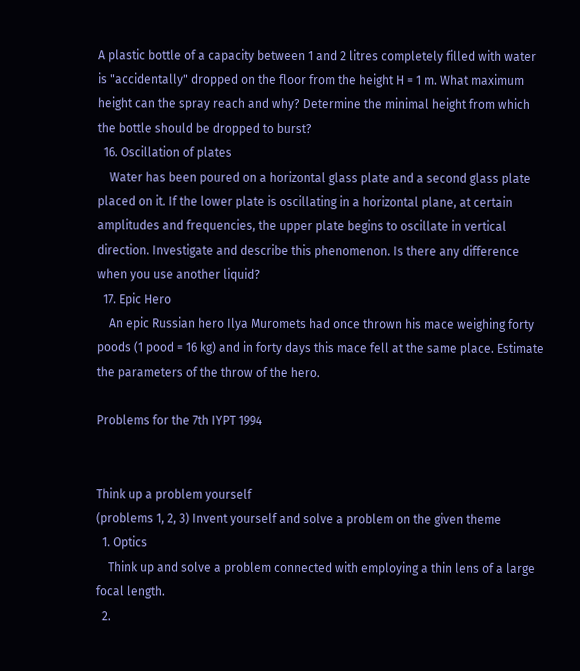A plastic bottle of a capacity between 1 and 2 litres completely filled with water is "accidentally" dropped on the floor from the height H = 1 m. What maximum height can the spray reach and why? Determine the minimal height from which the bottle should be dropped to burst?
  16. Oscillation of plates
    Water has been poured on a horizontal glass plate and a second glass plate placed on it. If the lower plate is oscillating in a horizontal plane, at certain amplitudes and frequencies, the upper plate begins to oscillate in vertical direction. Investigate and describe this phenomenon. Is there any difference when you use another liquid?
  17. Epic Hero
    An epic Russian hero Ilya Muromets had once thrown his mace weighing forty poods (1 pood = 16 kg) and in forty days this mace fell at the same place. Estimate the parameters of the throw of the hero.

Problems for the 7th IYPT 1994


Think up a problem yourself
(problems 1, 2, 3) Invent yourself and solve a problem on the given theme
  1. Optics
    Think up and solve a problem connected with employing a thin lens of a large focal length.
  2.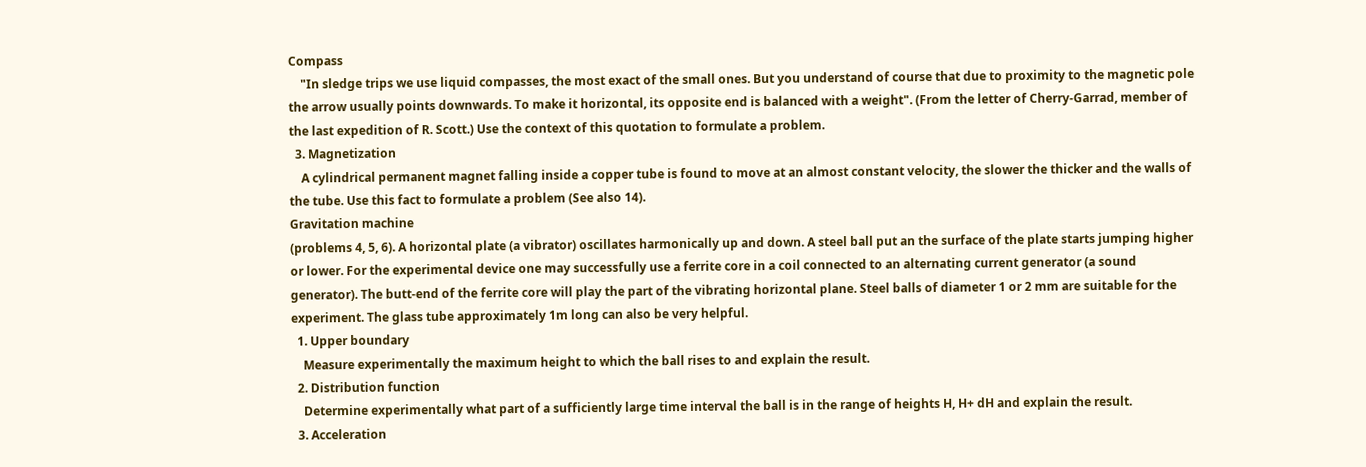Compass
    "In sledge trips we use liquid compasses, the most exact of the small ones. But you understand of course that due to proximity to the magnetic pole the arrow usually points downwards. To make it horizontal, its opposite end is balanced with a weight". (From the letter of Cherry-Garrad, member of the last expedition of R. Scott.) Use the context of this quotation to formulate a problem.
  3. Magnetization
    A cylindrical permanent magnet falling inside a copper tube is found to move at an almost constant velocity, the slower the thicker and the walls of the tube. Use this fact to formulate a problem (See also 14).
Gravitation machine
(problems 4, 5, 6). A horizontal plate (a vibrator) oscillates harmonically up and down. A steel ball put an the surface of the plate starts jumping higher or lower. For the experimental device one may successfully use a ferrite core in a coil connected to an alternating current generator (a sound generator). The butt-end of the ferrite core will play the part of the vibrating horizontal plane. Steel balls of diameter 1 or 2 mm are suitable for the experiment. The glass tube approximately 1m long can also be very helpful.
  1. Upper boundary
    Measure experimentally the maximum height to which the ball rises to and explain the result.
  2. Distribution function
    Determine experimentally what part of a sufficiently large time interval the ball is in the range of heights H, H+ dH and explain the result.
  3. Acceleration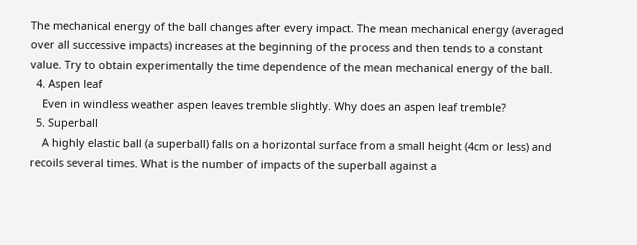The mechanical energy of the ball changes after every impact. The mean mechanical energy (averaged over all successive impacts) increases at the beginning of the process and then tends to a constant value. Try to obtain experimentally the time dependence of the mean mechanical energy of the ball.
  4. Aspen leaf
    Even in windless weather aspen leaves tremble slightly. Why does an aspen leaf tremble?
  5. Superball
    A highly elastic ball (a superball) falls on a horizontal surface from a small height (4cm or less) and recoils several times. What is the number of impacts of the superball against a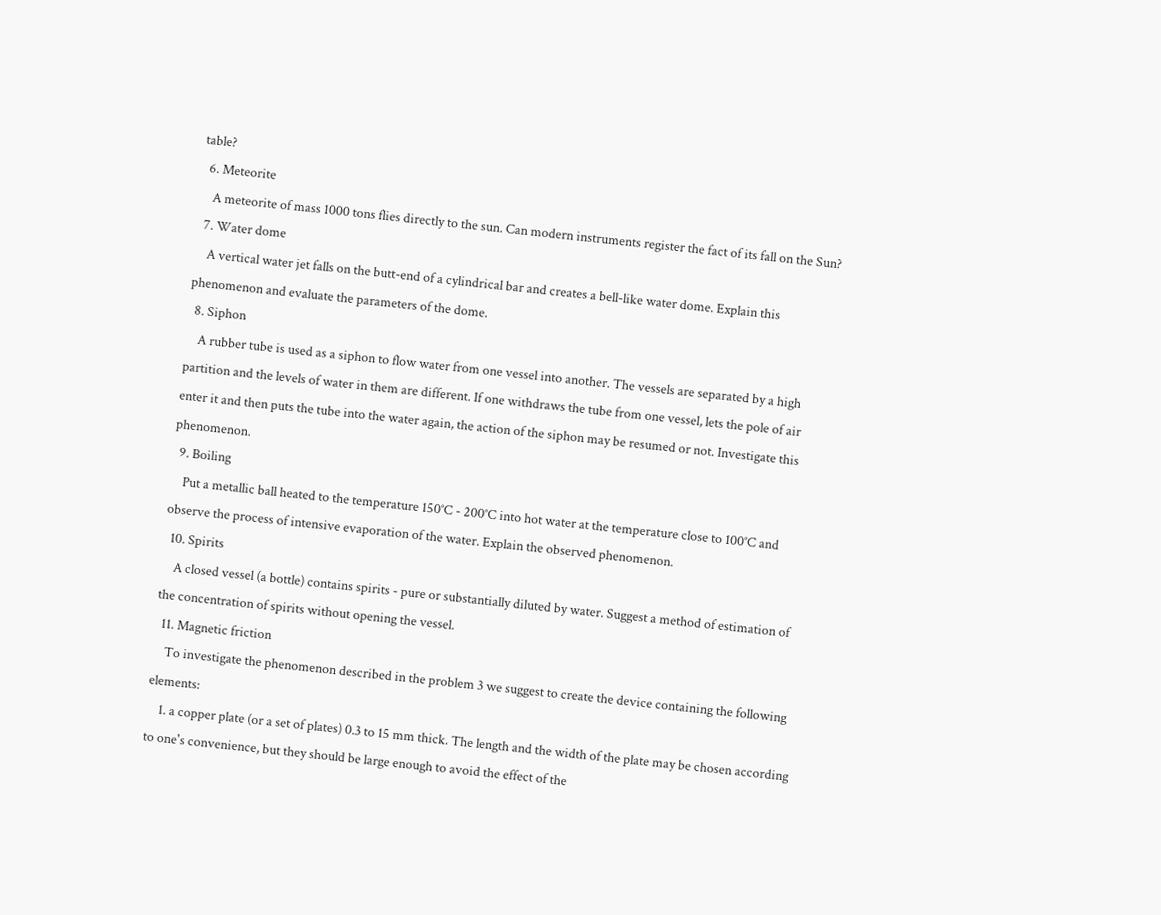table?
  6. Meteorite
    A meteorite of mass 1000 tons flies directly to the sun. Can modern instruments register the fact of its fall on the Sun?
  7. Water dome
    A vertical water jet falls on the butt-end of a cylindrical bar and creates a bell-like water dome. Explain this phenomenon and evaluate the parameters of the dome.
  8. Siphon
    A rubber tube is used as a siphon to flow water from one vessel into another. The vessels are separated by a high partition and the levels of water in them are different. If one withdraws the tube from one vessel, lets the pole of air enter it and then puts the tube into the water again, the action of the siphon may be resumed or not. Investigate this phenomenon.
  9. Boiling
    Put a metallic ball heated to the temperature 150°C - 200°C into hot water at the temperature close to 100°C and observe the process of intensive evaporation of the water. Explain the observed phenomenon.
  10. Spirits
    A closed vessel (a bottle) contains spirits - pure or substantially diluted by water. Suggest a method of estimation of the concentration of spirits without opening the vessel.
  11. Magnetic friction
    To investigate the phenomenon described in the problem 3 we suggest to create the device containing the following elements:
    1. a copper plate (or a set of plates) 0.3 to 15 mm thick. The length and the width of the plate may be chosen according to one's convenience, but they should be large enough to avoid the effect of the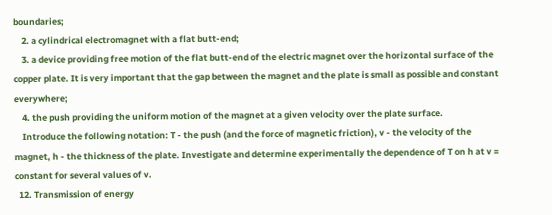boundaries;
    2. a cylindrical electromagnet with a flat butt-end;
    3. a device providing free motion of the flat butt-end of the electric magnet over the horizontal surface of the copper plate. It is very important that the gap between the magnet and the plate is small as possible and constant everywhere;
    4. the push providing the uniform motion of the magnet at a given velocity over the plate surface.
    Introduce the following notation: T - the push (and the force of magnetic friction), v - the velocity of the magnet, h - the thickness of the plate. Investigate and determine experimentally the dependence of T on h at v = constant for several values of v.
  12. Transmission of energy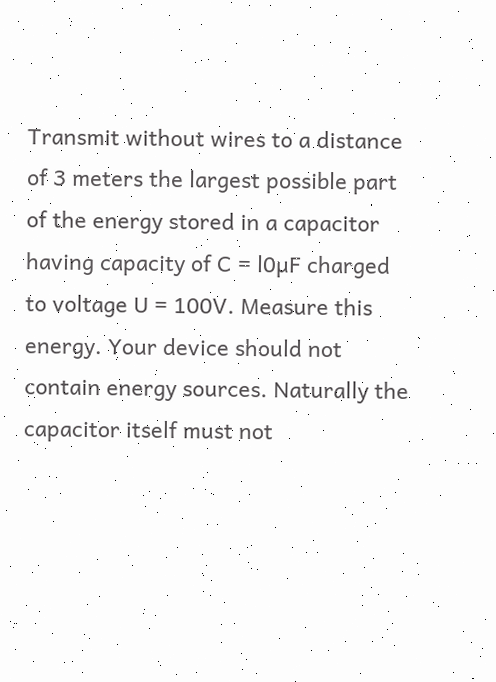Transmit without wires to a distance of 3 meters the largest possible part of the energy stored in a capacitor having capacity of C = l0µF charged to voltage U = 100V. Measure this energy. Your device should not contain energy sources. Naturally the capacitor itself must not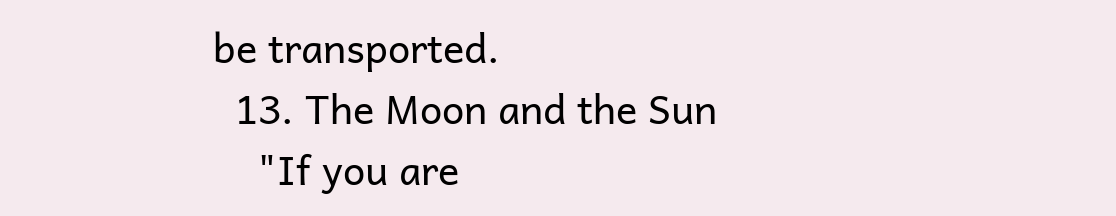be transported.
  13. The Moon and the Sun
    "If you are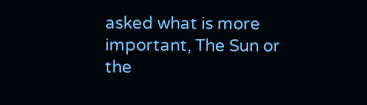asked what is more important, The Sun or the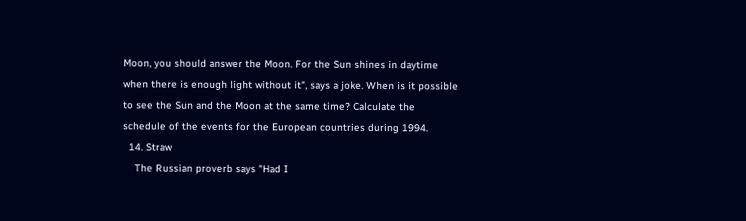Moon, you should answer the Moon. For the Sun shines in daytime when there is enough light without it", says a joke. When is it possible to see the Sun and the Moon at the same time? Calculate the schedule of the events for the European countries during 1994.
  14. Straw
    The Russian proverb says "Had I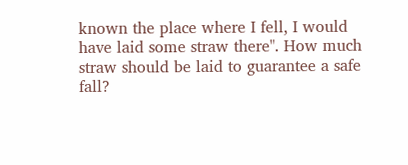known the place where I fell, I would have laid some straw there". How much straw should be laid to guarantee a safe fall?